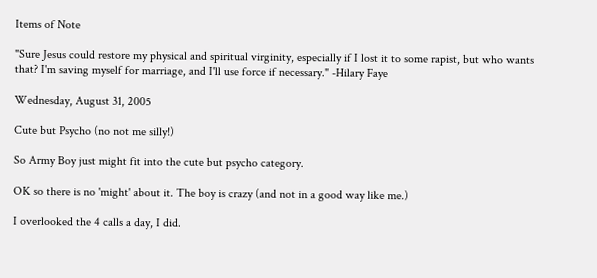Items of Note

"Sure Jesus could restore my physical and spiritual virginity, especially if I lost it to some rapist, but who wants that? I'm saving myself for marriage, and I'll use force if necessary." -Hilary Faye

Wednesday, August 31, 2005

Cute but Psycho (no not me silly!)

So Army Boy just might fit into the cute but psycho category.

OK so there is no 'might' about it. The boy is crazy (and not in a good way like me.)

I overlooked the 4 calls a day, I did.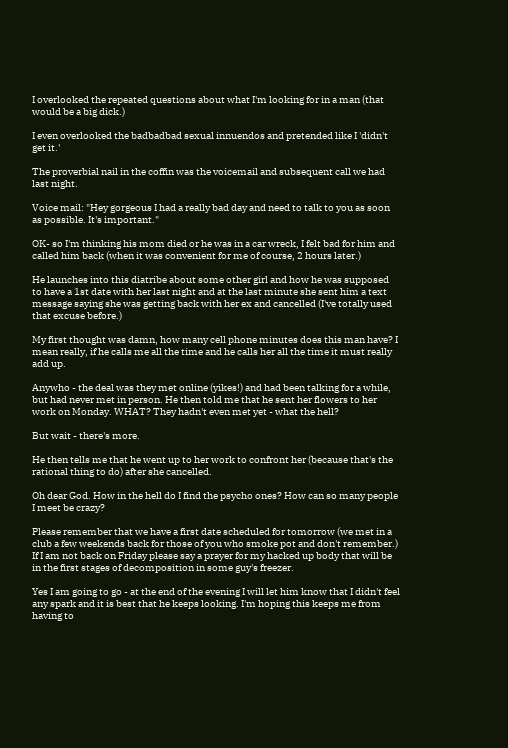I overlooked the repeated questions about what I'm looking for in a man (that would be a big dick.)

I even overlooked the badbadbad sexual innuendos and pretended like I 'didn't get it.'

The proverbial nail in the coffin was the voicemail and subsequent call we had last night.

Voice mail: "Hey gorgeous I had a really bad day and need to talk to you as soon as possible. It's important."

OK- so I'm thinking his mom died or he was in a car wreck, I felt bad for him and called him back (when it was convenient for me of course, 2 hours later.)

He launches into this diatribe about some other girl and how he was supposed to have a 1st date with her last night and at the last minute she sent him a text message saying she was getting back with her ex and cancelled (I've totally used that excuse before.)

My first thought was damn, how many cell phone minutes does this man have? I mean really, if he calls me all the time and he calls her all the time it must really add up.

Anywho - the deal was they met online (yikes!) and had been talking for a while, but had never met in person. He then told me that he sent her flowers to her work on Monday. WHAT? They hadn't even met yet - what the hell?

But wait - there's more.

He then tells me that he went up to her work to confront her (because that's the rational thing to do) after she cancelled.

Oh dear God. How in the hell do I find the psycho ones? How can so many people I meet be crazy?

Please remember that we have a first date scheduled for tomorrow (we met in a club a few weekends back for those of you who smoke pot and don't remember.) If I am not back on Friday please say a prayer for my hacked up body that will be in the first stages of decomposition in some guy's freezer.

Yes I am going to go - at the end of the evening I will let him know that I didn't feel any spark and it is best that he keeps looking. I'm hoping this keeps me from having to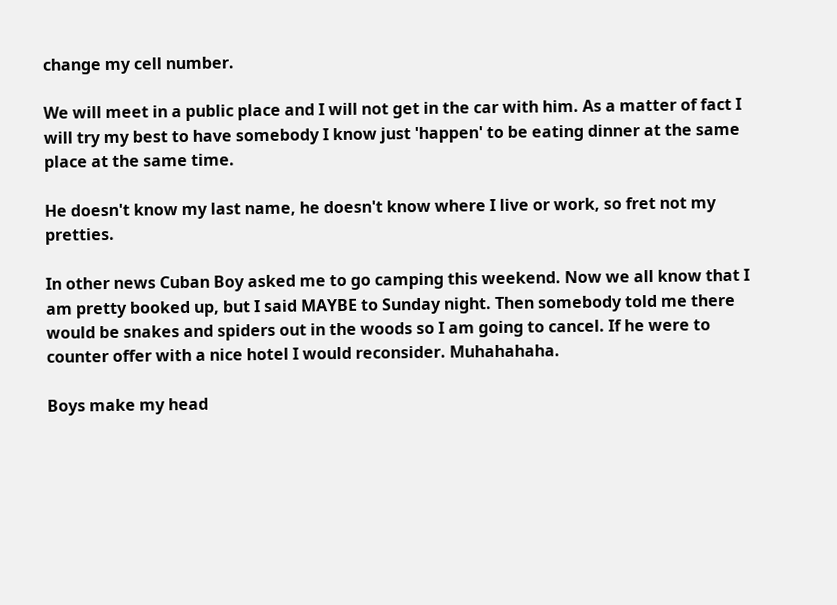change my cell number.

We will meet in a public place and I will not get in the car with him. As a matter of fact I will try my best to have somebody I know just 'happen' to be eating dinner at the same place at the same time.

He doesn't know my last name, he doesn't know where I live or work, so fret not my pretties.

In other news Cuban Boy asked me to go camping this weekend. Now we all know that I am pretty booked up, but I said MAYBE to Sunday night. Then somebody told me there would be snakes and spiders out in the woods so I am going to cancel. If he were to counter offer with a nice hotel I would reconsider. Muhahahaha.

Boys make my head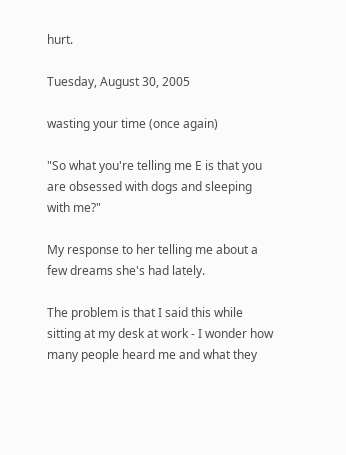hurt.

Tuesday, August 30, 2005

wasting your time (once again)

"So what you're telling me E is that you are obsessed with dogs and sleeping with me?"

My response to her telling me about a few dreams she's had lately.

The problem is that I said this while sitting at my desk at work - I wonder how many people heard me and what they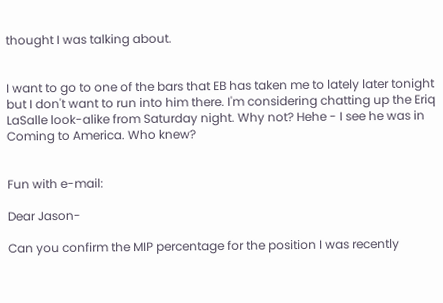thought I was talking about.


I want to go to one of the bars that EB has taken me to lately later tonight but I don't want to run into him there. I'm considering chatting up the Eriq LaSalle look-alike from Saturday night. Why not? Hehe - I see he was in Coming to America. Who knew?


Fun with e-mail:

Dear Jason-

Can you confirm the MIP percentage for the position I was recently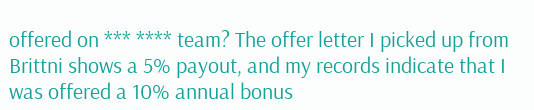offered on *** **** team? The offer letter I picked up from Brittni shows a 5% payout, and my records indicate that I was offered a 10% annual bonus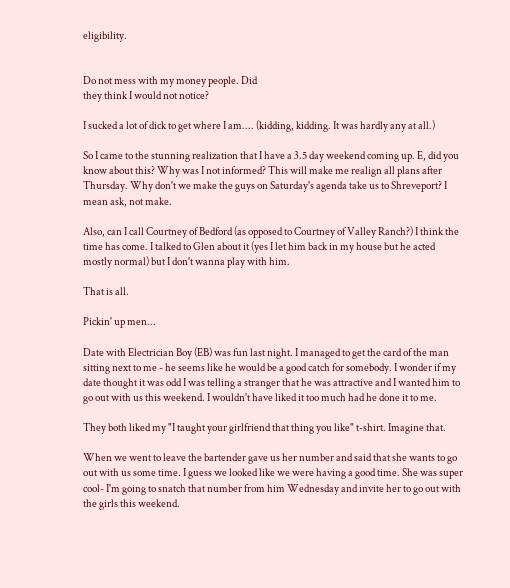eligibility.


Do not mess with my money people. Did
they think I would not notice?

I sucked a lot of dick to get where I am.... (kidding, kidding. It was hardly any at all.)

So I came to the stunning realization that I have a 3.5 day weekend coming up. E, did you know about this? Why was I not informed? This will make me realign all plans after Thursday. Why don't we make the guys on Saturday's agenda take us to Shreveport? I mean ask, not make.

Also, can I call Courtney of Bedford (as opposed to Courtney of Valley Ranch?) I think the time has come. I talked to Glen about it (yes I let him back in my house but he acted mostly normal) but I don't wanna play with him.

That is all.

Pickin' up men...

Date with Electrician Boy (EB) was fun last night. I managed to get the card of the man sitting next to me - he seems like he would be a good catch for somebody. I wonder if my date thought it was odd I was telling a stranger that he was attractive and I wanted him to go out with us this weekend. I wouldn't have liked it too much had he done it to me.

They both liked my "I taught your girlfriend that thing you like" t-shirt. Imagine that.

When we went to leave the bartender gave us her number and said that she wants to go out with us some time. I guess we looked like we were having a good time. She was super cool- I'm going to snatch that number from him Wednesday and invite her to go out with the girls this weekend.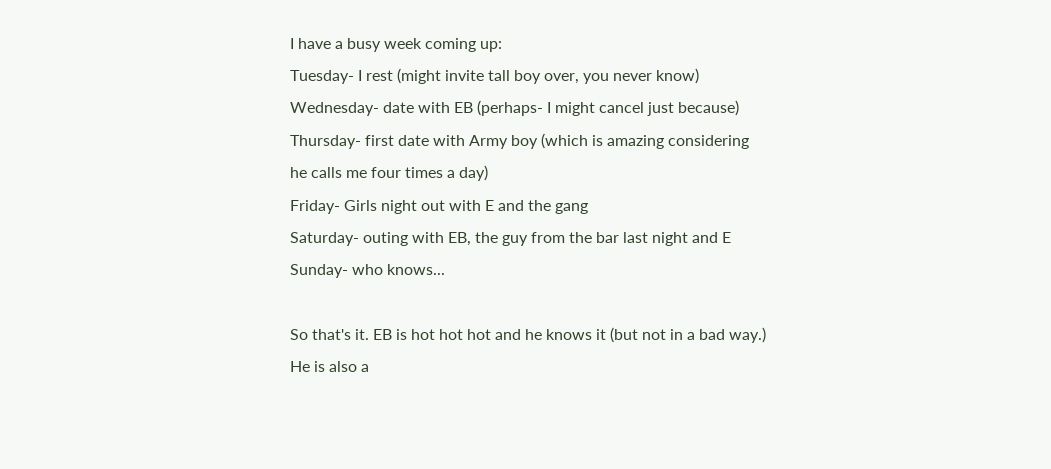I have a busy week coming up:
Tuesday- I rest (might invite tall boy over, you never know)
Wednesday- date with EB (perhaps- I might cancel just because)
Thursday- first date with Army boy (which is amazing considering he calls me four times a day)
Friday- Girls night out with E and the gang
Saturday- outing with EB, the guy from the bar last night and E
Sunday- who knows...

So that's it. EB is hot hot hot and he knows it (but not in a bad way.) He is also a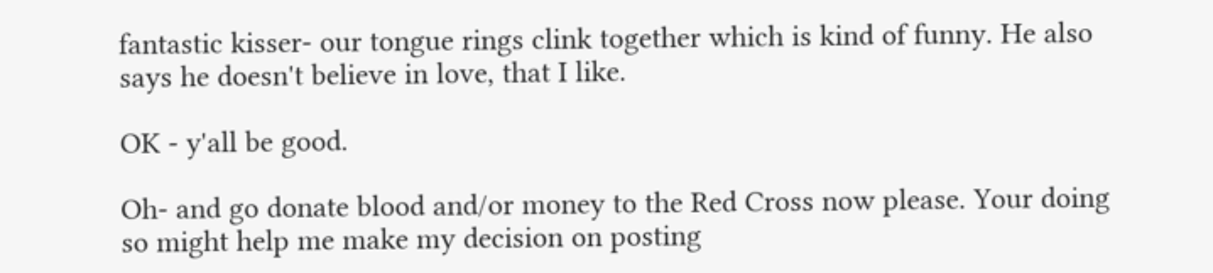fantastic kisser- our tongue rings clink together which is kind of funny. He also says he doesn't believe in love, that I like.

OK - y'all be good.

Oh- and go donate blood and/or money to the Red Cross now please. Your doing so might help me make my decision on posting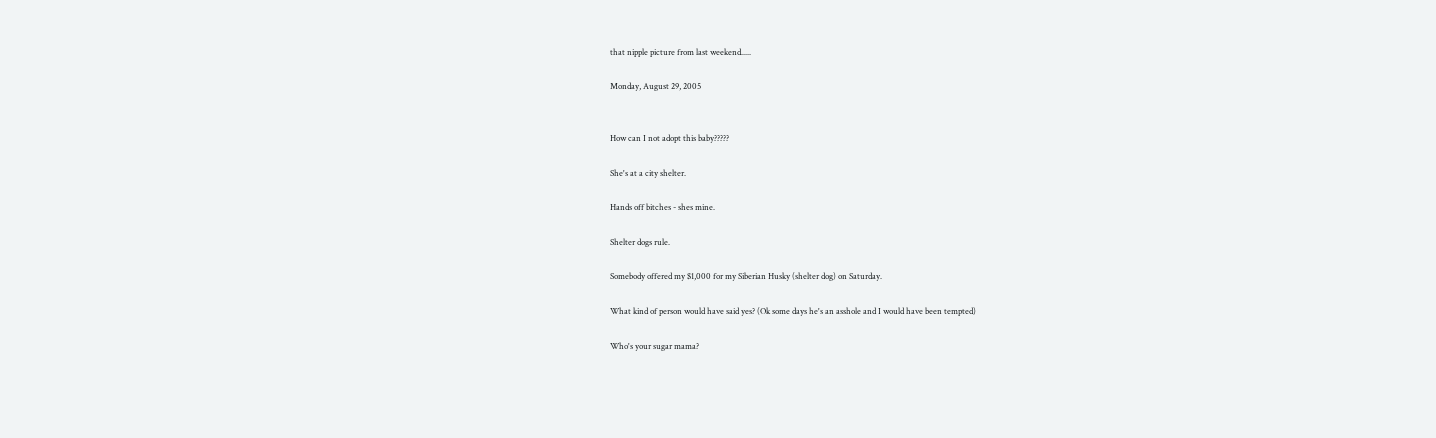that nipple picture from last weekend.....

Monday, August 29, 2005


How can I not adopt this baby?????

She's at a city shelter.

Hands off bitches - shes mine.

Shelter dogs rule.

Somebody offered my $1,000 for my Siberian Husky (shelter dog) on Saturday.

What kind of person would have said yes? (Ok some days he's an asshole and I would have been tempted)

Who's your sugar mama?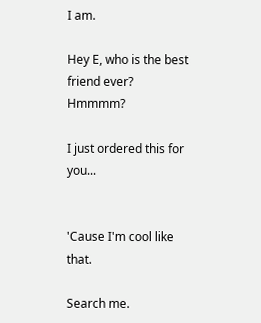I am.

Hey E, who is the best friend ever? Hmmmm?

I just ordered this for you...


'Cause I'm cool like that.

Search me.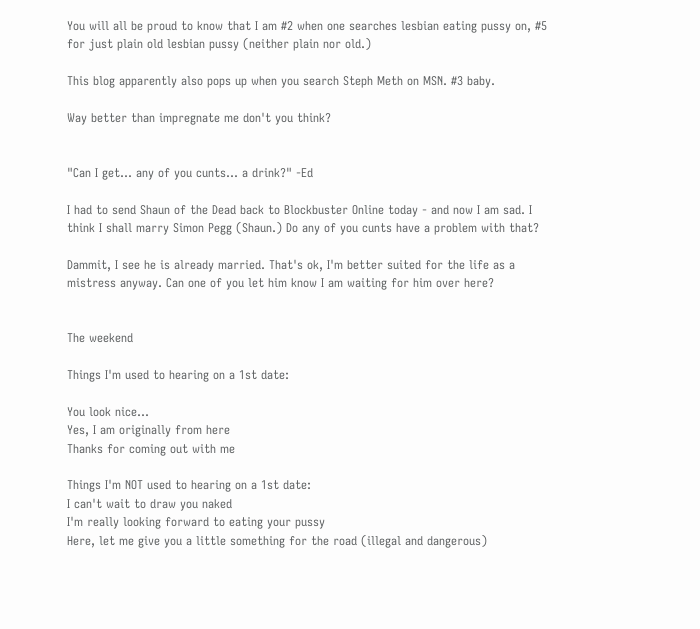You will all be proud to know that I am #2 when one searches lesbian eating pussy on, #5 for just plain old lesbian pussy (neither plain nor old.)

This blog apparently also pops up when you search Steph Meth on MSN. #3 baby.

Way better than impregnate me don't you think?


"Can I get... any of you cunts... a drink?" -Ed

I had to send Shaun of the Dead back to Blockbuster Online today - and now I am sad. I think I shall marry Simon Pegg (Shaun.) Do any of you cunts have a problem with that?

Dammit, I see he is already married. That's ok, I'm better suited for the life as a mistress anyway. Can one of you let him know I am waiting for him over here?


The weekend

Things I'm used to hearing on a 1st date:

You look nice...
Yes, I am originally from here
Thanks for coming out with me

Things I'm NOT used to hearing on a 1st date:
I can't wait to draw you naked
I'm really looking forward to eating your pussy
Here, let me give you a little something for the road (illegal and dangerous)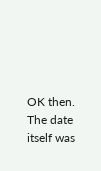OK then. The date itself was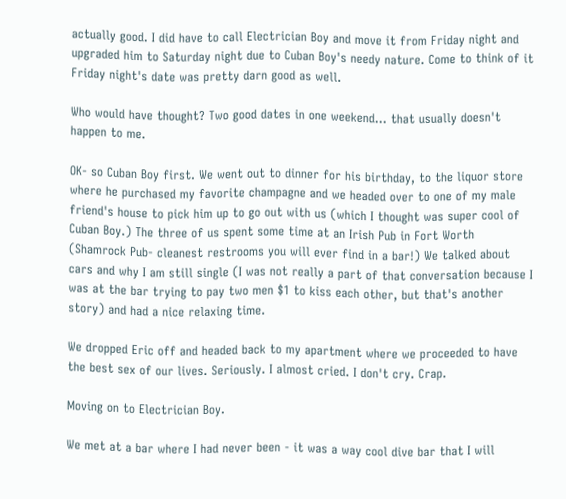actually good. I did have to call Electrician Boy and move it from Friday night and upgraded him to Saturday night due to Cuban Boy's needy nature. Come to think of it Friday night's date was pretty darn good as well.

Who would have thought? Two good dates in one weekend... that usually doesn't happen to me.

OK- so Cuban Boy first. We went out to dinner for his birthday, to the liquor store where he purchased my favorite champagne and we headed over to one of my male friend's house to pick him up to go out with us (which I thought was super cool of Cuban Boy.) The three of us spent some time at an Irish Pub in Fort Worth (Shamrock Pub- cleanest restrooms you will ever find in a bar!) We talked about cars and why I am still single (I was not really a part of that conversation because I was at the bar trying to pay two men $1 to kiss each other, but that's another story) and had a nice relaxing time.

We dropped Eric off and headed back to my apartment where we proceeded to have the best sex of our lives. Seriously. I almost cried. I don't cry. Crap.

Moving on to Electrician Boy.

We met at a bar where I had never been - it was a way cool dive bar that I will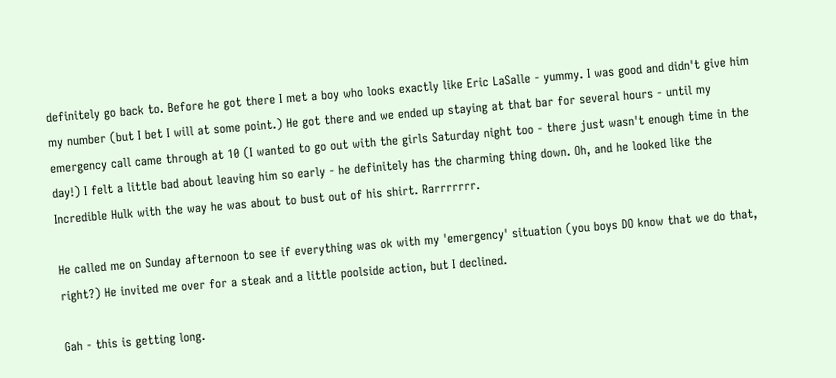definitely go back to. Before he got there I met a boy who looks exactly like Eric LaSalle - yummy. I was good and didn't give him my number (but I bet I will at some point.) He got there and we ended up staying at that bar for several hours - until my emergency call came through at 10 (I wanted to go out with the girls Saturday night too - there just wasn't enough time in the day!) I felt a little bad about leaving him so early - he definitely has the charming thing down. Oh, and he looked like the Incredible Hulk with the way he was about to bust out of his shirt. Rarrrrrrr.

He called me on Sunday afternoon to see if everything was ok with my 'emergency' situation (you boys DO know that we do that, right?) He invited me over for a steak and a little poolside action, but I declined.

Gah - this is getting long.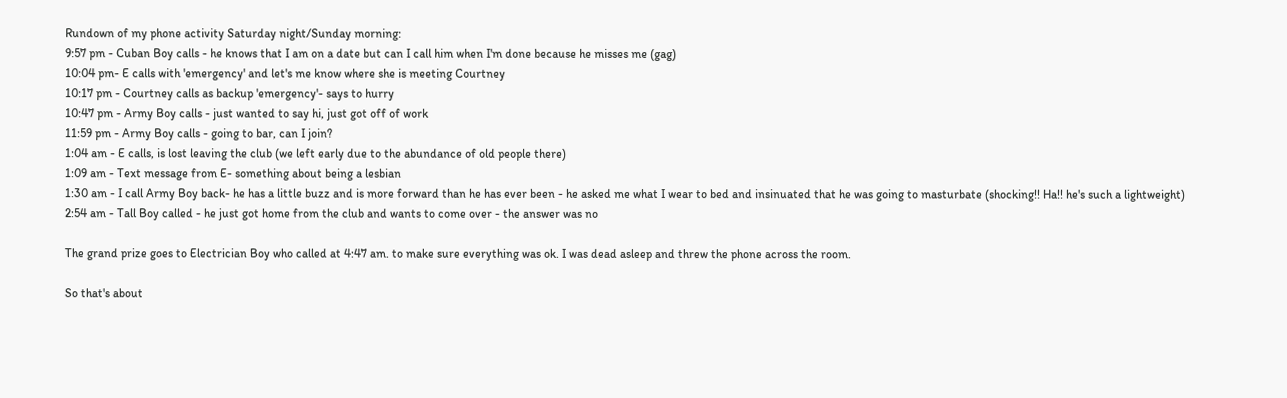Rundown of my phone activity Saturday night/Sunday morning:
9:57 pm - Cuban Boy calls - he knows that I am on a date but can I call him when I'm done because he misses me (gag)
10:04 pm- E calls with 'emergency' and let's me know where she is meeting Courtney
10:17 pm - Courtney calls as backup 'emergency'- says to hurry
10:47 pm - Army Boy calls - just wanted to say hi, just got off of work
11:59 pm - Army Boy calls - going to bar, can I join?
1:04 am - E calls, is lost leaving the club (we left early due to the abundance of old people there)
1:09 am - Text message from E- something about being a lesbian
1:30 am - I call Army Boy back- he has a little buzz and is more forward than he has ever been - he asked me what I wear to bed and insinuated that he was going to masturbate (shocking!! Ha!! he's such a lightweight)
2:54 am - Tall Boy called - he just got home from the club and wants to come over - the answer was no

The grand prize goes to Electrician Boy who called at 4:47 am. to make sure everything was ok. I was dead asleep and threw the phone across the room.

So that's about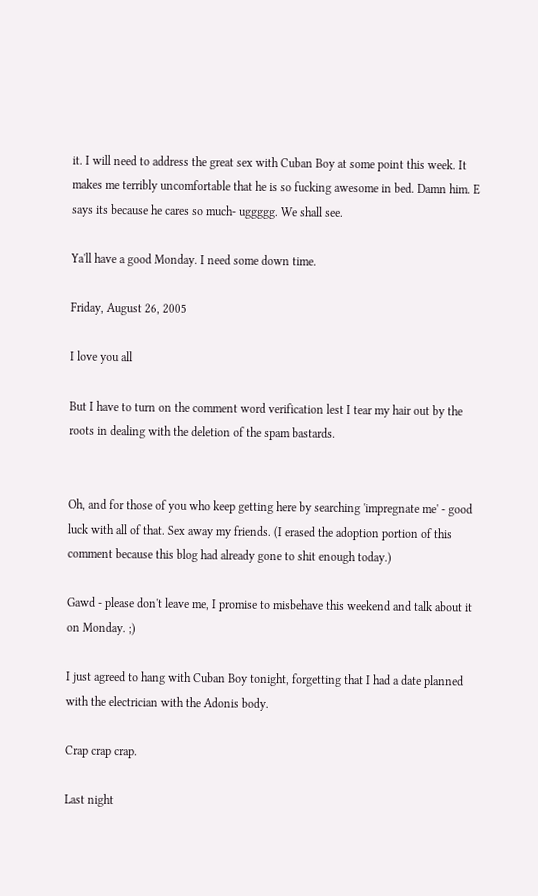it. I will need to address the great sex with Cuban Boy at some point this week. It makes me terribly uncomfortable that he is so fucking awesome in bed. Damn him. E says its because he cares so much- uggggg. We shall see.

Ya'll have a good Monday. I need some down time.

Friday, August 26, 2005

I love you all

But I have to turn on the comment word verification lest I tear my hair out by the roots in dealing with the deletion of the spam bastards.


Oh, and for those of you who keep getting here by searching 'impregnate me' - good luck with all of that. Sex away my friends. (I erased the adoption portion of this comment because this blog had already gone to shit enough today.)

Gawd - please don't leave me, I promise to misbehave this weekend and talk about it on Monday. ;)

I just agreed to hang with Cuban Boy tonight, forgetting that I had a date planned with the electrician with the Adonis body.

Crap crap crap.

Last night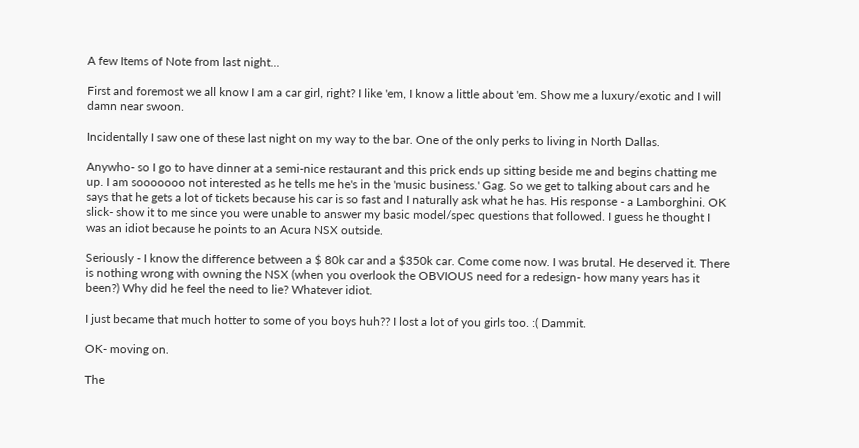A few Items of Note from last night...

First and foremost we all know I am a car girl, right? I like 'em, I know a little about 'em. Show me a luxury/exotic and I will damn near swoon.

Incidentally I saw one of these last night on my way to the bar. One of the only perks to living in North Dallas.

Anywho- so I go to have dinner at a semi-nice restaurant and this prick ends up sitting beside me and begins chatting me up. I am sooooooo not interested as he tells me he's in the 'music business.' Gag. So we get to talking about cars and he says that he gets a lot of tickets because his car is so fast and I naturally ask what he has. His response - a Lamborghini. OK slick- show it to me since you were unable to answer my basic model/spec questions that followed. I guess he thought I was an idiot because he points to an Acura NSX outside.

Seriously - I know the difference between a $ 80k car and a $350k car. Come come now. I was brutal. He deserved it. There is nothing wrong with owning the NSX (when you overlook the OBVIOUS need for a redesign- how many years has it been?) Why did he feel the need to lie? Whatever idiot.

I just became that much hotter to some of you boys huh?? I lost a lot of you girls too. :( Dammit.

OK- moving on.

The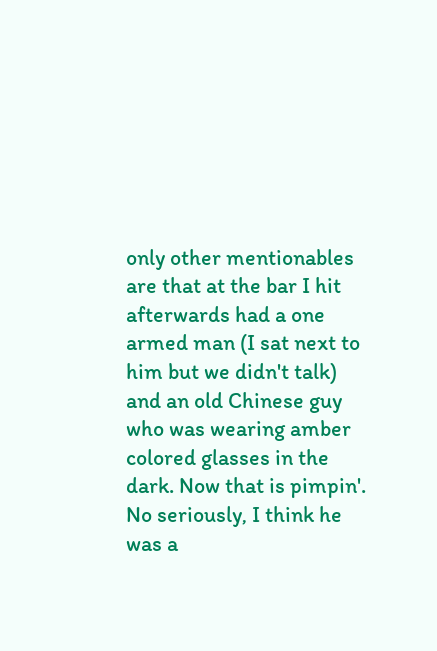only other mentionables are that at the bar I hit afterwards had a one armed man (I sat next to him but we didn't talk) and an old Chinese guy who was wearing amber colored glasses in the dark. Now that is pimpin'. No seriously, I think he was a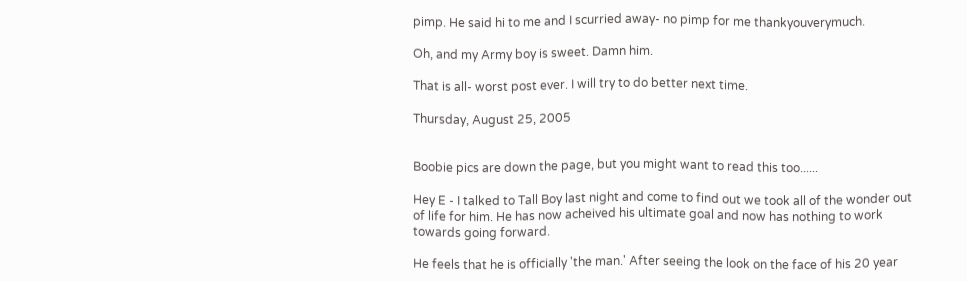pimp. He said hi to me and I scurried away- no pimp for me thankyouverymuch.

Oh, and my Army boy is sweet. Damn him.

That is all- worst post ever. I will try to do better next time.

Thursday, August 25, 2005


Boobie pics are down the page, but you might want to read this too......

Hey E - I talked to Tall Boy last night and come to find out we took all of the wonder out of life for him. He has now acheived his ultimate goal and now has nothing to work towards going forward.

He feels that he is officially 'the man.' After seeing the look on the face of his 20 year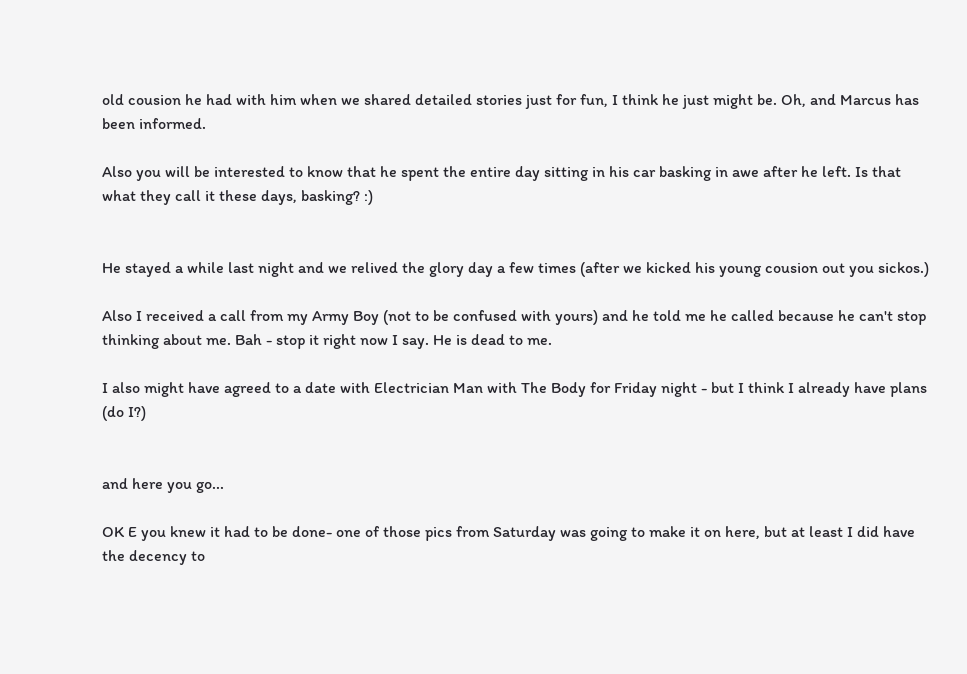old cousion he had with him when we shared detailed stories just for fun, I think he just might be. Oh, and Marcus has been informed.

Also you will be interested to know that he spent the entire day sitting in his car basking in awe after he left. Is that what they call it these days, basking? :)


He stayed a while last night and we relived the glory day a few times (after we kicked his young cousion out you sickos.)

Also I received a call from my Army Boy (not to be confused with yours) and he told me he called because he can't stop thinking about me. Bah - stop it right now I say. He is dead to me.

I also might have agreed to a date with Electrician Man with The Body for Friday night - but I think I already have plans (do I?)


and here you go...

OK E you knew it had to be done- one of those pics from Saturday was going to make it on here, but at least I did have the decency to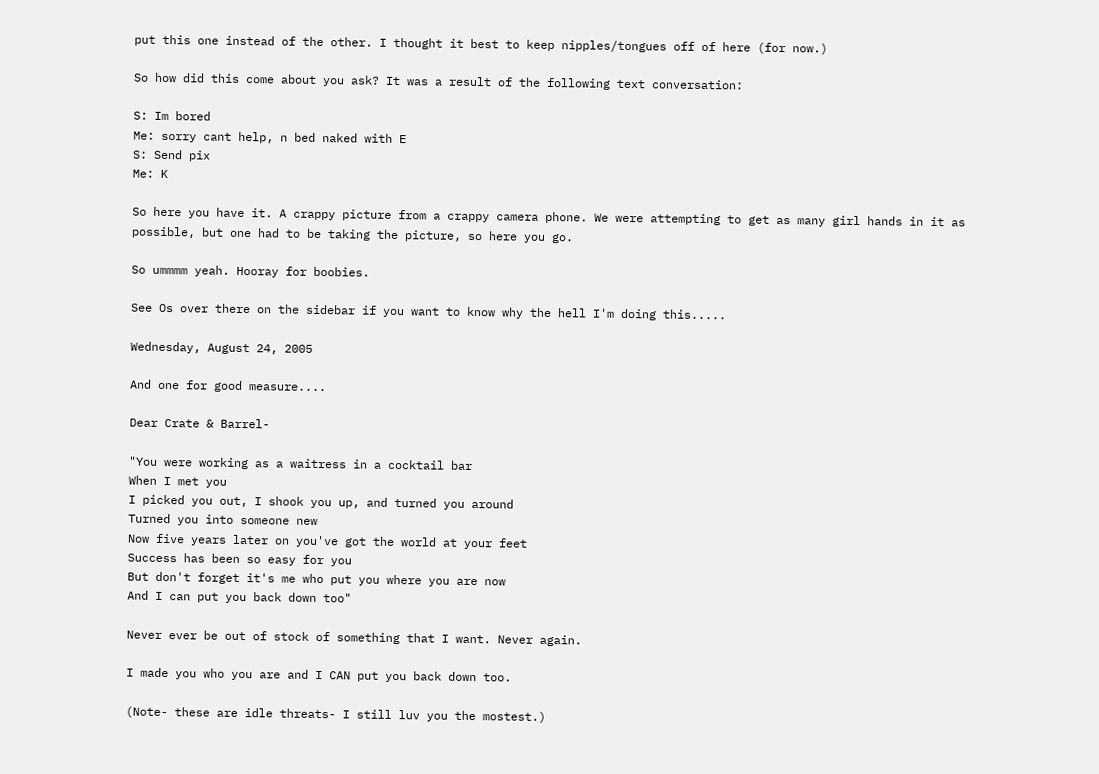put this one instead of the other. I thought it best to keep nipples/tongues off of here (for now.)

So how did this come about you ask? It was a result of the following text conversation:

S: Im bored
Me: sorry cant help, n bed naked with E
S: Send pix
Me: K

So here you have it. A crappy picture from a crappy camera phone. We were attempting to get as many girl hands in it as possible, but one had to be taking the picture, so here you go.

So ummmm yeah. Hooray for boobies.

See Os over there on the sidebar if you want to know why the hell I'm doing this.....

Wednesday, August 24, 2005

And one for good measure....

Dear Crate & Barrel-

"You were working as a waitress in a cocktail bar
When I met you
I picked you out, I shook you up, and turned you around
Turned you into someone new
Now five years later on you've got the world at your feet
Success has been so easy for you
But don't forget it's me who put you where you are now
And I can put you back down too"

Never ever be out of stock of something that I want. Never again.

I made you who you are and I CAN put you back down too.

(Note- these are idle threats- I still luv you the mostest.)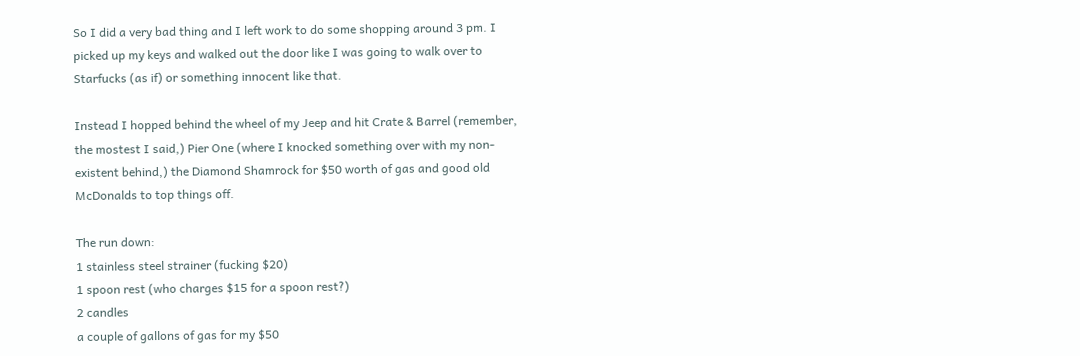So I did a very bad thing and I left work to do some shopping around 3 pm. I picked up my keys and walked out the door like I was going to walk over to Starfucks (as if) or something innocent like that.

Instead I hopped behind the wheel of my Jeep and hit Crate & Barrel (remember, the mostest I said,) Pier One (where I knocked something over with my non-existent behind,) the Diamond Shamrock for $50 worth of gas and good old McDonalds to top things off.

The run down:
1 stainless steel strainer (fucking $20)
1 spoon rest (who charges $15 for a spoon rest?)
2 candles
a couple of gallons of gas for my $50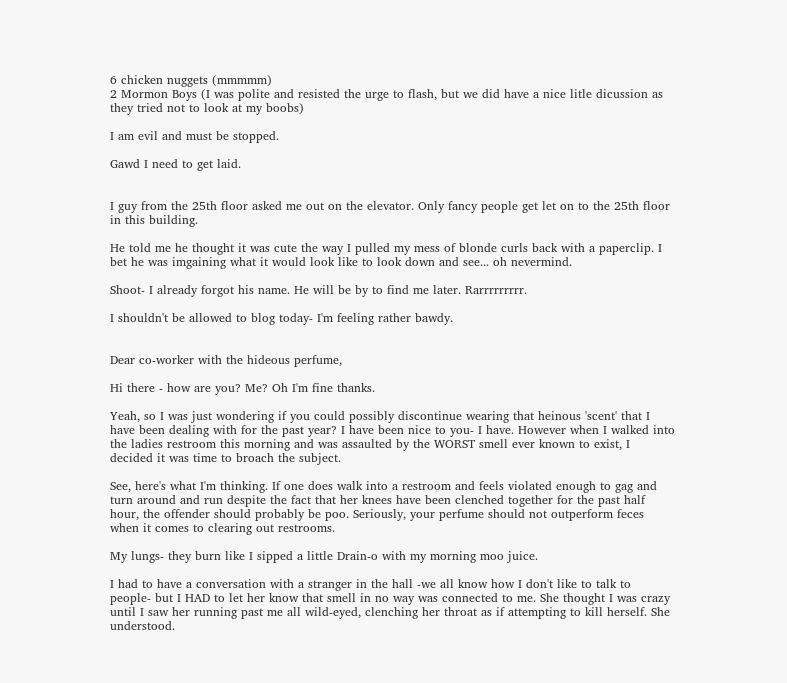6 chicken nuggets (mmmmm)
2 Mormon Boys (I was polite and resisted the urge to flash, but we did have a nice litle dicussion as they tried not to look at my boobs)

I am evil and must be stopped.

Gawd I need to get laid.


I guy from the 25th floor asked me out on the elevator. Only fancy people get let on to the 25th floor in this building.

He told me he thought it was cute the way I pulled my mess of blonde curls back with a paperclip. I bet he was imgaining what it would look like to look down and see... oh nevermind.

Shoot- I already forgot his name. He will be by to find me later. Rarrrrrrrrr.

I shouldn't be allowed to blog today- I'm feeling rather bawdy.


Dear co-worker with the hideous perfume,

Hi there - how are you? Me? Oh I'm fine thanks.

Yeah, so I was just wondering if you could possibly discontinue wearing that heinous 'scent' that I have been dealing with for the past year? I have been nice to you- I have. However when I walked into the ladies restroom this morning and was assaulted by the WORST smell ever known to exist, I decided it was time to broach the subject.

See, here's what I'm thinking. If one does walk into a restroom and feels violated enough to gag and turn around and run despite the fact that her knees have been clenched together for the past half hour, the offender should probably be poo. Seriously, your perfume should not outperform feces when it comes to clearing out restrooms.

My lungs- they burn like I sipped a little Drain-o with my morning moo juice.

I had to have a conversation with a stranger in the hall -we all know how I don't like to talk to people- but I HAD to let her know that smell in no way was connected to me. She thought I was crazy until I saw her running past me all wild-eyed, clenching her throat as if attempting to kill herself. She understood.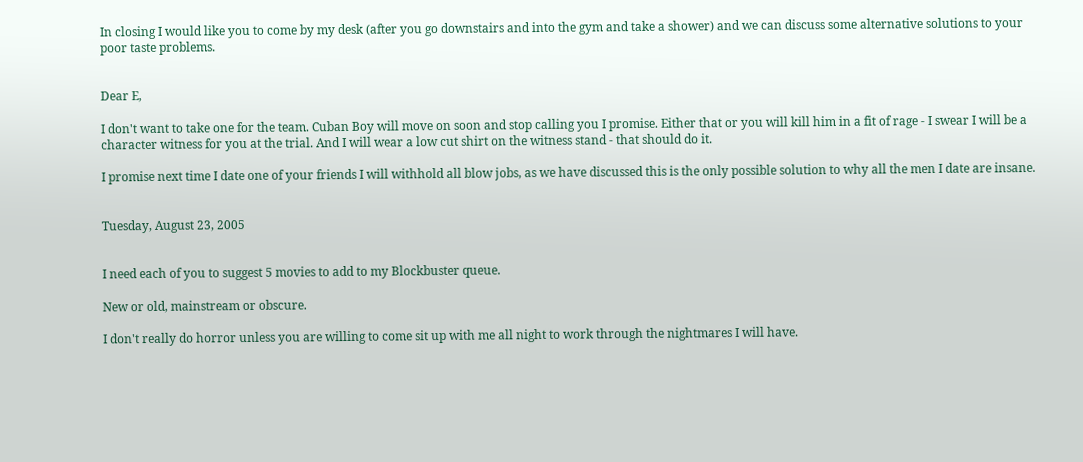In closing I would like you to come by my desk (after you go downstairs and into the gym and take a shower) and we can discuss some alternative solutions to your poor taste problems.


Dear E,

I don't want to take one for the team. Cuban Boy will move on soon and stop calling you I promise. Either that or you will kill him in a fit of rage - I swear I will be a character witness for you at the trial. And I will wear a low cut shirt on the witness stand - that should do it.

I promise next time I date one of your friends I will withhold all blow jobs, as we have discussed this is the only possible solution to why all the men I date are insane.


Tuesday, August 23, 2005


I need each of you to suggest 5 movies to add to my Blockbuster queue.

New or old, mainstream or obscure.

I don't really do horror unless you are willing to come sit up with me all night to work through the nightmares I will have.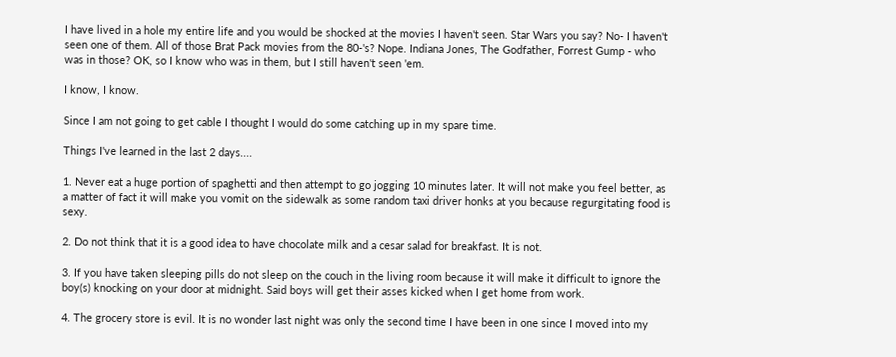I have lived in a hole my entire life and you would be shocked at the movies I haven't seen. Star Wars you say? No- I haven't seen one of them. All of those Brat Pack movies from the 80-'s? Nope. Indiana Jones, The Godfather, Forrest Gump - who was in those? OK, so I know who was in them, but I still haven't seen 'em.

I know, I know.

Since I am not going to get cable I thought I would do some catching up in my spare time.

Things I've learned in the last 2 days....

1. Never eat a huge portion of spaghetti and then attempt to go jogging 10 minutes later. It will not make you feel better, as a matter of fact it will make you vomit on the sidewalk as some random taxi driver honks at you because regurgitating food is sexy.

2. Do not think that it is a good idea to have chocolate milk and a cesar salad for breakfast. It is not.

3. If you have taken sleeping pills do not sleep on the couch in the living room because it will make it difficult to ignore the boy(s) knocking on your door at midnight. Said boys will get their asses kicked when I get home from work.

4. The grocery store is evil. It is no wonder last night was only the second time I have been in one since I moved into my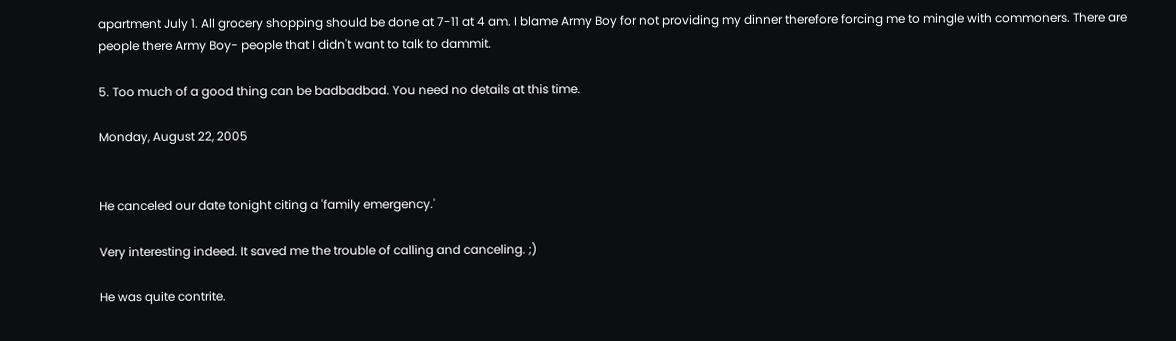apartment July 1. All grocery shopping should be done at 7-11 at 4 am. I blame Army Boy for not providing my dinner therefore forcing me to mingle with commoners. There are people there Army Boy- people that I didn't want to talk to dammit.

5. Too much of a good thing can be badbadbad. You need no details at this time.

Monday, August 22, 2005


He canceled our date tonight citing a 'family emergency.'

Very interesting indeed. It saved me the trouble of calling and canceling. ;)

He was quite contrite.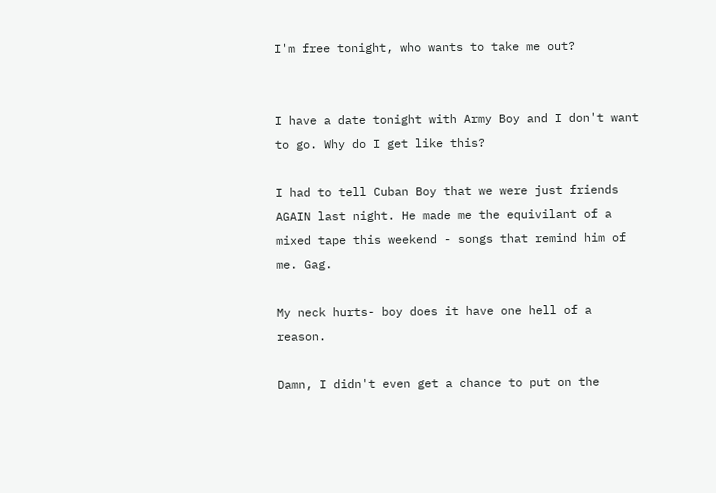I'm free tonight, who wants to take me out?


I have a date tonight with Army Boy and I don't want to go. Why do I get like this?

I had to tell Cuban Boy that we were just friends AGAIN last night. He made me the equivilant of a mixed tape this weekend - songs that remind him of me. Gag.

My neck hurts- boy does it have one hell of a reason.

Damn, I didn't even get a chance to put on the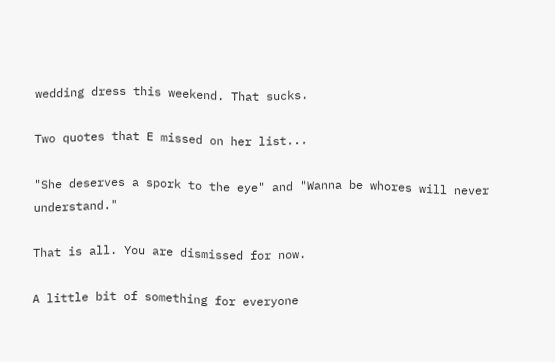wedding dress this weekend. That sucks.

Two quotes that E missed on her list...

"She deserves a spork to the eye" and "Wanna be whores will never understand."

That is all. You are dismissed for now.

A little bit of something for everyone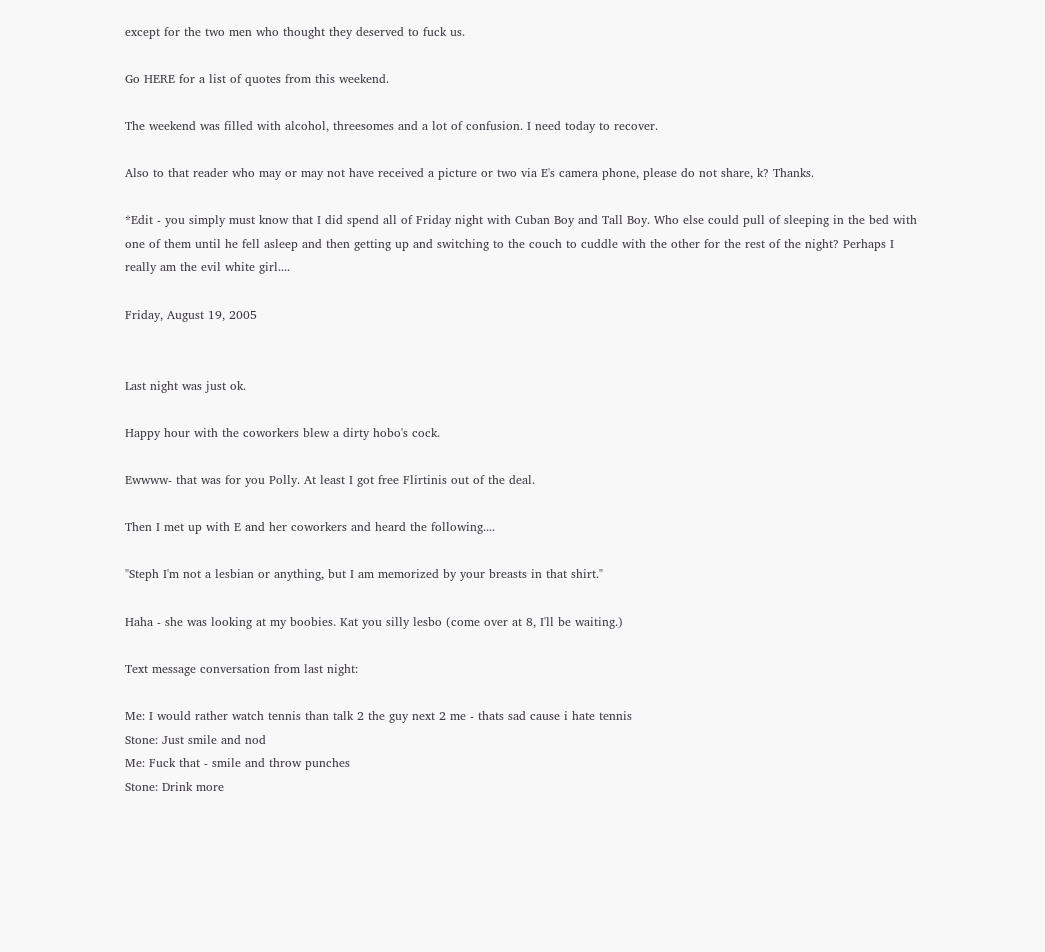except for the two men who thought they deserved to fuck us.

Go HERE for a list of quotes from this weekend.

The weekend was filled with alcohol, threesomes and a lot of confusion. I need today to recover.

Also to that reader who may or may not have received a picture or two via E's camera phone, please do not share, k? Thanks.

*Edit - you simply must know that I did spend all of Friday night with Cuban Boy and Tall Boy. Who else could pull of sleeping in the bed with one of them until he fell asleep and then getting up and switching to the couch to cuddle with the other for the rest of the night? Perhaps I really am the evil white girl....

Friday, August 19, 2005


Last night was just ok.

Happy hour with the coworkers blew a dirty hobo's cock.

Ewwww- that was for you Polly. At least I got free Flirtinis out of the deal.

Then I met up with E and her coworkers and heard the following....

"Steph I'm not a lesbian or anything, but I am memorized by your breasts in that shirt."

Haha - she was looking at my boobies. Kat you silly lesbo (come over at 8, I'll be waiting.)

Text message conversation from last night:

Me: I would rather watch tennis than talk 2 the guy next 2 me - thats sad cause i hate tennis
Stone: Just smile and nod
Me: Fuck that - smile and throw punches
Stone: Drink more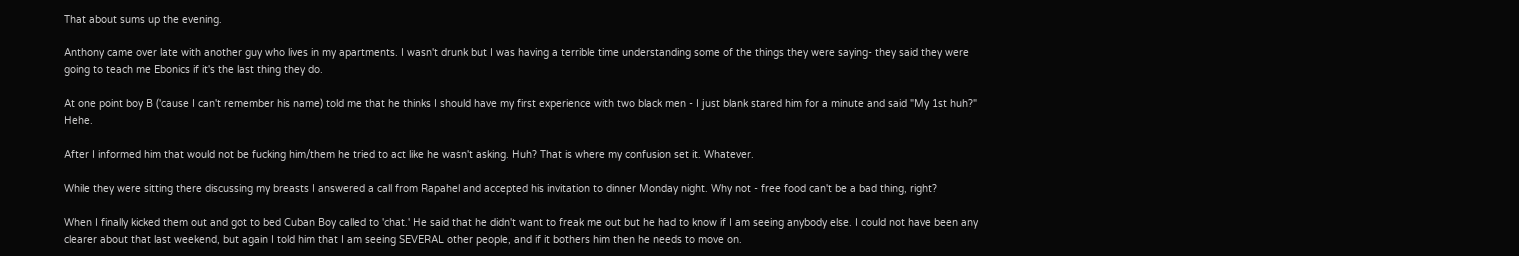That about sums up the evening.

Anthony came over late with another guy who lives in my apartments. I wasn't drunk but I was having a terrible time understanding some of the things they were saying- they said they were going to teach me Ebonics if it's the last thing they do.

At one point boy B ('cause I can't remember his name) told me that he thinks I should have my first experience with two black men - I just blank stared him for a minute and said "My 1st huh?" Hehe.

After I informed him that would not be fucking him/them he tried to act like he wasn't asking. Huh? That is where my confusion set it. Whatever.

While they were sitting there discussing my breasts I answered a call from Rapahel and accepted his invitation to dinner Monday night. Why not - free food can't be a bad thing, right?

When I finally kicked them out and got to bed Cuban Boy called to 'chat.' He said that he didn't want to freak me out but he had to know if I am seeing anybody else. I could not have been any clearer about that last weekend, but again I told him that I am seeing SEVERAL other people, and if it bothers him then he needs to move on.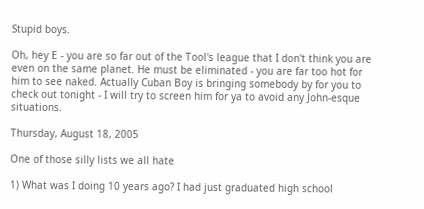Stupid boys.

Oh, hey E - you are so far out of the Tool's league that I don't think you are even on the same planet. He must be eliminated - you are far too hot for him to see naked. Actually Cuban Boy is bringing somebody by for you to check out tonight - I will try to screen him for ya to avoid any John-esque situations.

Thursday, August 18, 2005

One of those silly lists we all hate

1) What was I doing 10 years ago? I had just graduated high school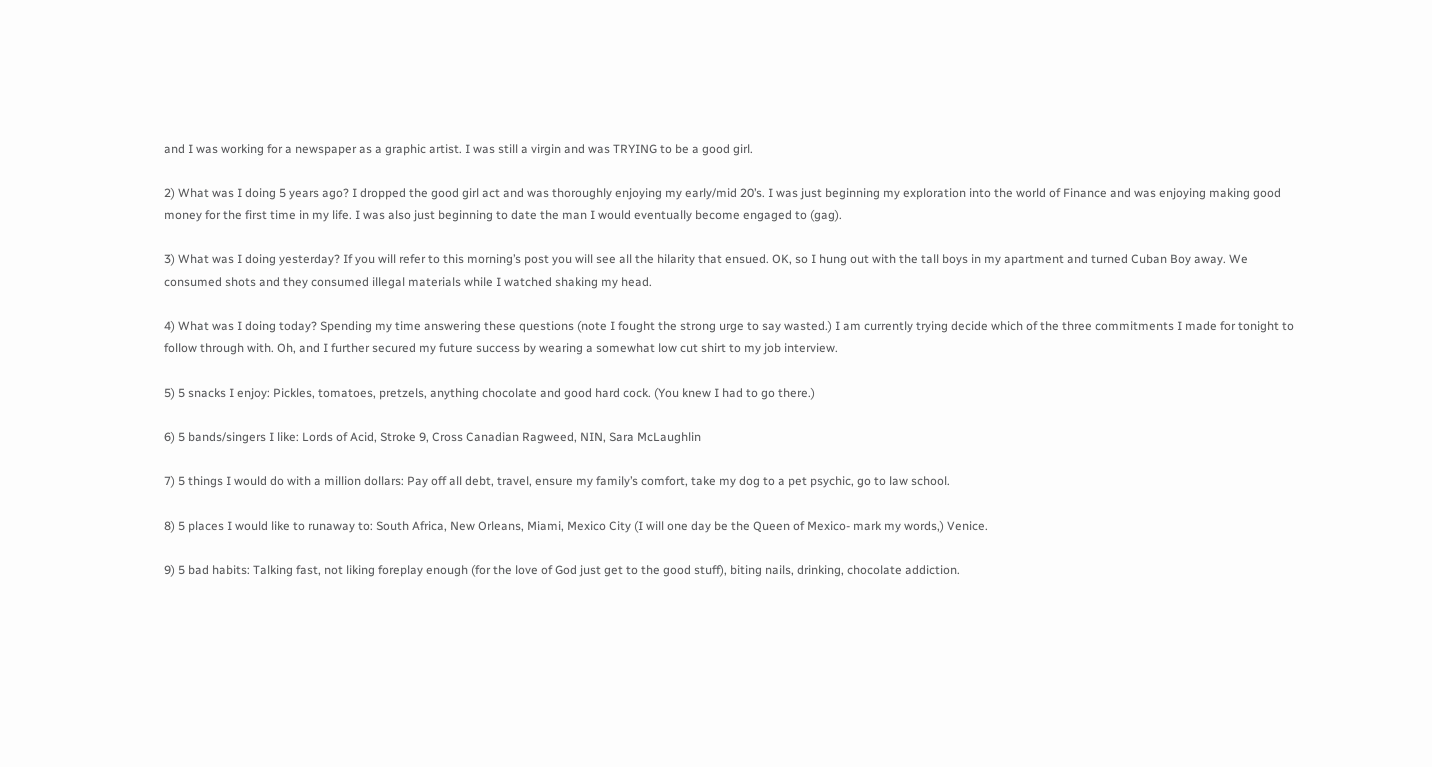and I was working for a newspaper as a graphic artist. I was still a virgin and was TRYING to be a good girl.

2) What was I doing 5 years ago? I dropped the good girl act and was thoroughly enjoying my early/mid 20’s. I was just beginning my exploration into the world of Finance and was enjoying making good money for the first time in my life. I was also just beginning to date the man I would eventually become engaged to (gag).

3) What was I doing yesterday? If you will refer to this morning’s post you will see all the hilarity that ensued. OK, so I hung out with the tall boys in my apartment and turned Cuban Boy away. We consumed shots and they consumed illegal materials while I watched shaking my head.

4) What was I doing today? Spending my time answering these questions (note I fought the strong urge to say wasted.) I am currently trying decide which of the three commitments I made for tonight to follow through with. Oh, and I further secured my future success by wearing a somewhat low cut shirt to my job interview.

5) 5 snacks I enjoy: Pickles, tomatoes, pretzels, anything chocolate and good hard cock. (You knew I had to go there.)

6) 5 bands/singers I like: Lords of Acid, Stroke 9, Cross Canadian Ragweed, NIN, Sara McLaughlin

7) 5 things I would do with a million dollars: Pay off all debt, travel, ensure my family’s comfort, take my dog to a pet psychic, go to law school.

8) 5 places I would like to runaway to: South Africa, New Orleans, Miami, Mexico City (I will one day be the Queen of Mexico- mark my words,) Venice.

9) 5 bad habits: Talking fast, not liking foreplay enough (for the love of God just get to the good stuff), biting nails, drinking, chocolate addiction.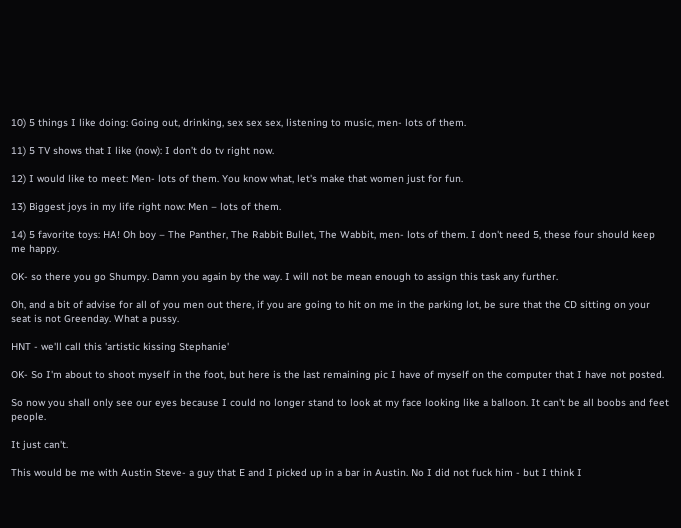10) 5 things I like doing: Going out, drinking, sex sex sex, listening to music, men- lots of them.

11) 5 TV shows that I like (now): I don’t do tv right now.

12) I would like to meet: Men- lots of them. You know what, let's make that women just for fun.

13) Biggest joys in my life right now: Men – lots of them.

14) 5 favorite toys: HA! Oh boy – The Panther, The Rabbit Bullet, The Wabbit, men- lots of them. I don't need 5, these four should keep me happy.

OK- so there you go Shumpy. Damn you again by the way. I will not be mean enough to assign this task any further.

Oh, and a bit of advise for all of you men out there, if you are going to hit on me in the parking lot, be sure that the CD sitting on your seat is not Greenday. What a pussy.

HNT - we'll call this 'artistic kissing Stephanie'

OK- So I'm about to shoot myself in the foot, but here is the last remaining pic I have of myself on the computer that I have not posted.

So now you shall only see our eyes because I could no longer stand to look at my face looking like a balloon. It can't be all boobs and feet people.

It just can't.

This would be me with Austin Steve- a guy that E and I picked up in a bar in Austin. No I did not fuck him - but I think I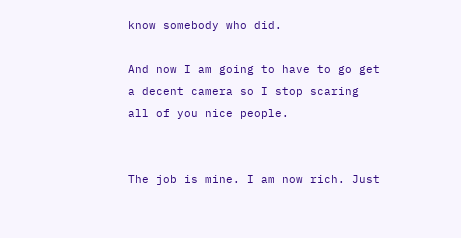know somebody who did.

And now I am going to have to go get a decent camera so I stop scaring all of you nice people.


The job is mine. I am now rich. Just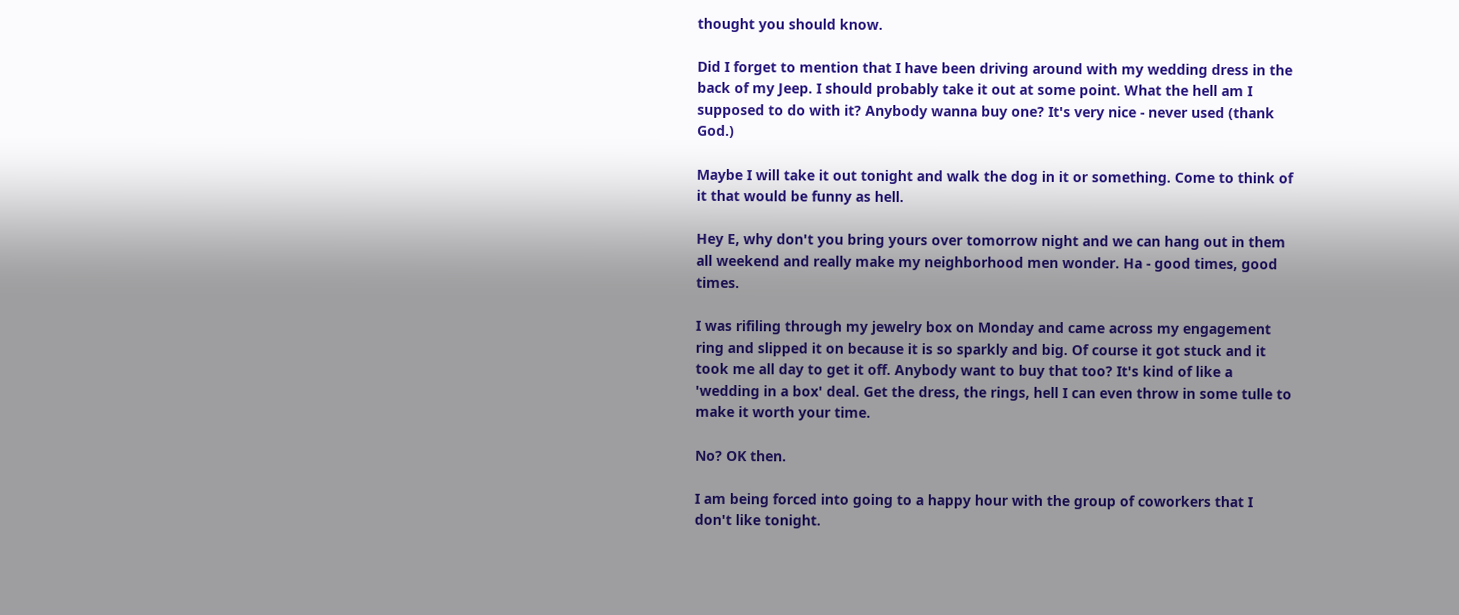thought you should know.

Did I forget to mention that I have been driving around with my wedding dress in the back of my Jeep. I should probably take it out at some point. What the hell am I supposed to do with it? Anybody wanna buy one? It's very nice - never used (thank God.)

Maybe I will take it out tonight and walk the dog in it or something. Come to think of it that would be funny as hell.

Hey E, why don't you bring yours over tomorrow night and we can hang out in them all weekend and really make my neighborhood men wonder. Ha - good times, good times.

I was rifiling through my jewelry box on Monday and came across my engagement ring and slipped it on because it is so sparkly and big. Of course it got stuck and it took me all day to get it off. Anybody want to buy that too? It's kind of like a 'wedding in a box' deal. Get the dress, the rings, hell I can even throw in some tulle to make it worth your time.

No? OK then.

I am being forced into going to a happy hour with the group of coworkers that I don't like tonight.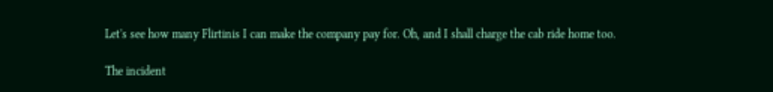Let's see how many Flirtinis I can make the company pay for. Oh, and I shall charge the cab ride home too.

The incident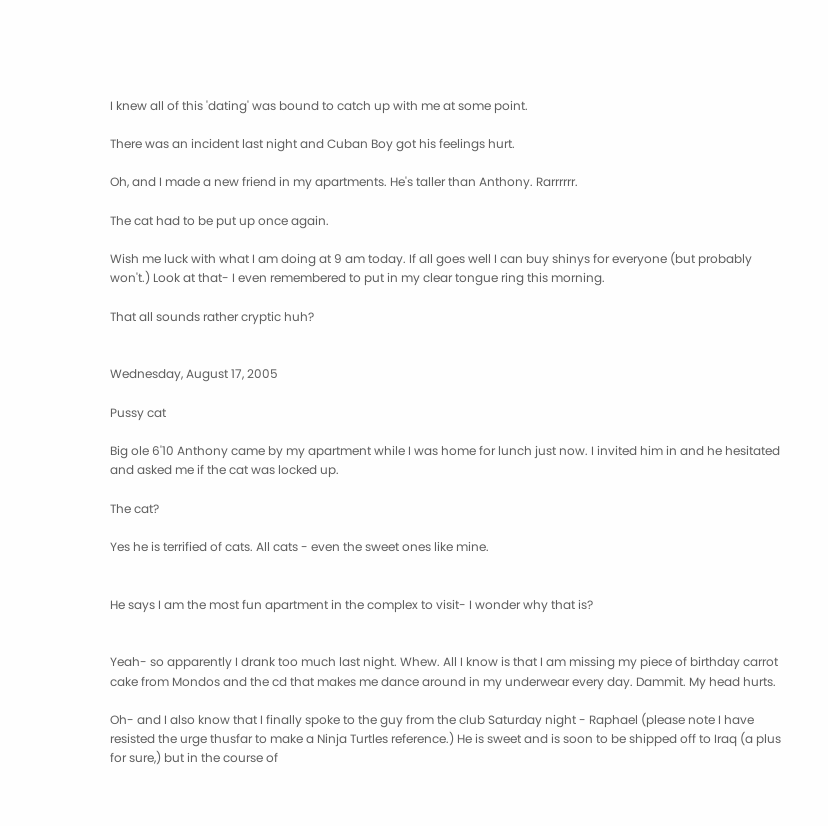I knew all of this 'dating' was bound to catch up with me at some point.

There was an incident last night and Cuban Boy got his feelings hurt.

Oh, and I made a new friend in my apartments. He's taller than Anthony. Rarrrrrr.

The cat had to be put up once again.

Wish me luck with what I am doing at 9 am today. If all goes well I can buy shinys for everyone (but probably won't.) Look at that- I even remembered to put in my clear tongue ring this morning.

That all sounds rather cryptic huh?


Wednesday, August 17, 2005

Pussy cat

Big ole 6'10 Anthony came by my apartment while I was home for lunch just now. I invited him in and he hesitated and asked me if the cat was locked up.

The cat?

Yes he is terrified of cats. All cats - even the sweet ones like mine.


He says I am the most fun apartment in the complex to visit- I wonder why that is?


Yeah- so apparently I drank too much last night. Whew. All I know is that I am missing my piece of birthday carrot cake from Mondos and the cd that makes me dance around in my underwear every day. Dammit. My head hurts.

Oh- and I also know that I finally spoke to the guy from the club Saturday night - Raphael (please note I have resisted the urge thusfar to make a Ninja Turtles reference.) He is sweet and is soon to be shipped off to Iraq (a plus for sure,) but in the course of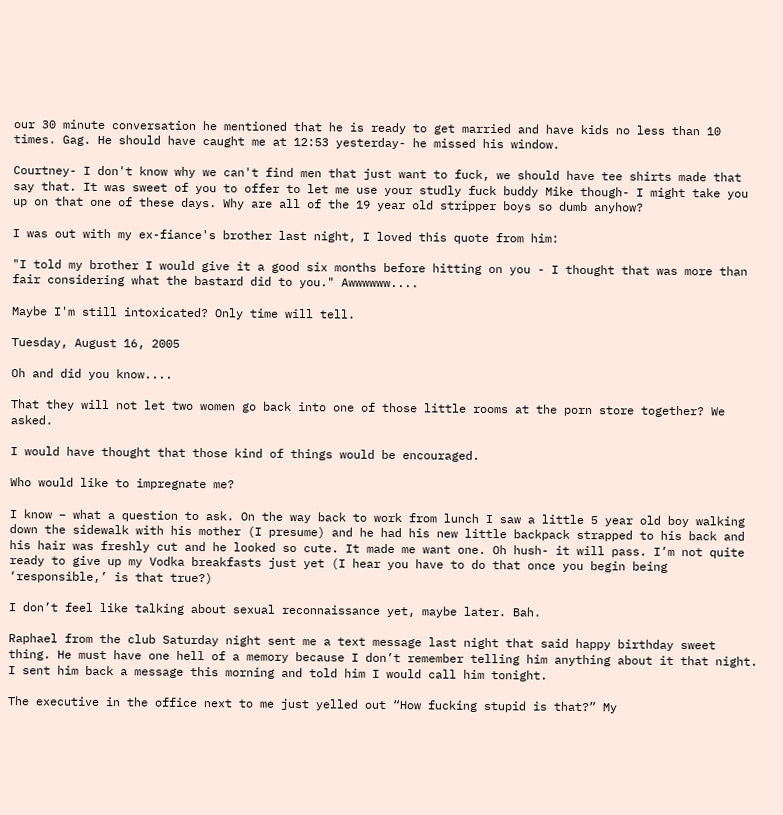our 30 minute conversation he mentioned that he is ready to get married and have kids no less than 10 times. Gag. He should have caught me at 12:53 yesterday- he missed his window.

Courtney- I don't know why we can't find men that just want to fuck, we should have tee shirts made that say that. It was sweet of you to offer to let me use your studly fuck buddy Mike though- I might take you up on that one of these days. Why are all of the 19 year old stripper boys so dumb anyhow?

I was out with my ex-fiance's brother last night, I loved this quote from him:

"I told my brother I would give it a good six months before hitting on you - I thought that was more than fair considering what the bastard did to you." Awwwwww....

Maybe I'm still intoxicated? Only time will tell.

Tuesday, August 16, 2005

Oh and did you know....

That they will not let two women go back into one of those little rooms at the porn store together? We asked.

I would have thought that those kind of things would be encouraged.

Who would like to impregnate me?

I know – what a question to ask. On the way back to work from lunch I saw a little 5 year old boy walking down the sidewalk with his mother (I presume) and he had his new little backpack strapped to his back and his hair was freshly cut and he looked so cute. It made me want one. Oh hush- it will pass. I’m not quite ready to give up my Vodka breakfasts just yet (I hear you have to do that once you begin being ‘responsible,’ is that true?)

I don’t feel like talking about sexual reconnaissance yet, maybe later. Bah.

Raphael from the club Saturday night sent me a text message last night that said happy birthday sweet thing. He must have one hell of a memory because I don’t remember telling him anything about it that night. I sent him back a message this morning and told him I would call him tonight.

The executive in the office next to me just yelled out “How fucking stupid is that?” My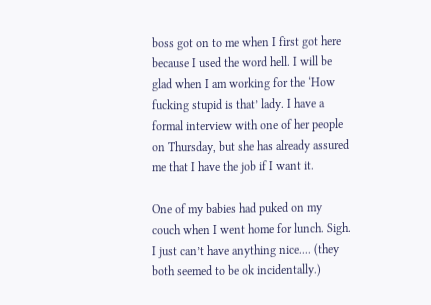boss got on to me when I first got here because I used the word hell. I will be glad when I am working for the ‘How fucking stupid is that’ lady. I have a formal interview with one of her people on Thursday, but she has already assured me that I have the job if I want it.

One of my babies had puked on my couch when I went home for lunch. Sigh. I just can’t have anything nice.... (they both seemed to be ok incidentally.)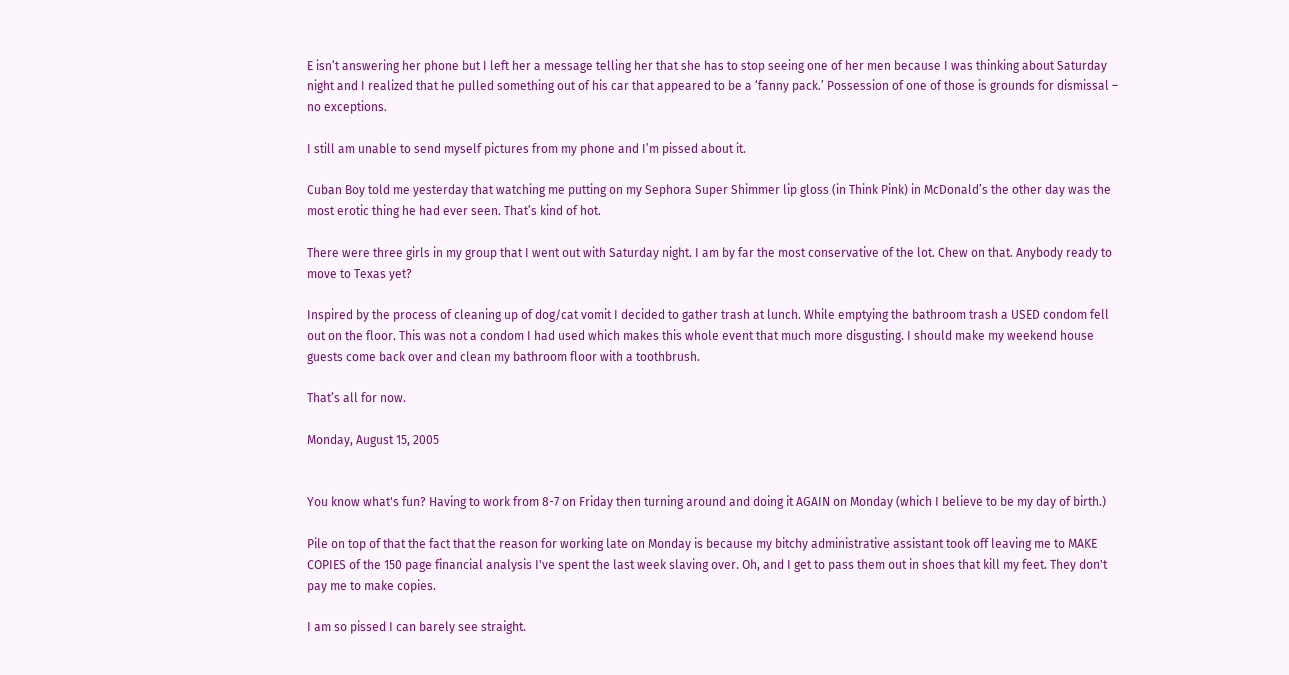E isn’t answering her phone but I left her a message telling her that she has to stop seeing one of her men because I was thinking about Saturday night and I realized that he pulled something out of his car that appeared to be a ‘fanny pack.’ Possession of one of those is grounds for dismissal – no exceptions.

I still am unable to send myself pictures from my phone and I’m pissed about it.

Cuban Boy told me yesterday that watching me putting on my Sephora Super Shimmer lip gloss (in Think Pink) in McDonald’s the other day was the most erotic thing he had ever seen. That’s kind of hot.

There were three girls in my group that I went out with Saturday night. I am by far the most conservative of the lot. Chew on that. Anybody ready to move to Texas yet?

Inspired by the process of cleaning up of dog/cat vomit I decided to gather trash at lunch. While emptying the bathroom trash a USED condom fell out on the floor. This was not a condom I had used which makes this whole event that much more disgusting. I should make my weekend house guests come back over and clean my bathroom floor with a toothbrush.

That’s all for now.

Monday, August 15, 2005


You know what's fun? Having to work from 8-7 on Friday then turning around and doing it AGAIN on Monday (which I believe to be my day of birth.)

Pile on top of that the fact that the reason for working late on Monday is because my bitchy administrative assistant took off leaving me to MAKE COPIES of the 150 page financial analysis I've spent the last week slaving over. Oh, and I get to pass them out in shoes that kill my feet. They don't pay me to make copies.

I am so pissed I can barely see straight.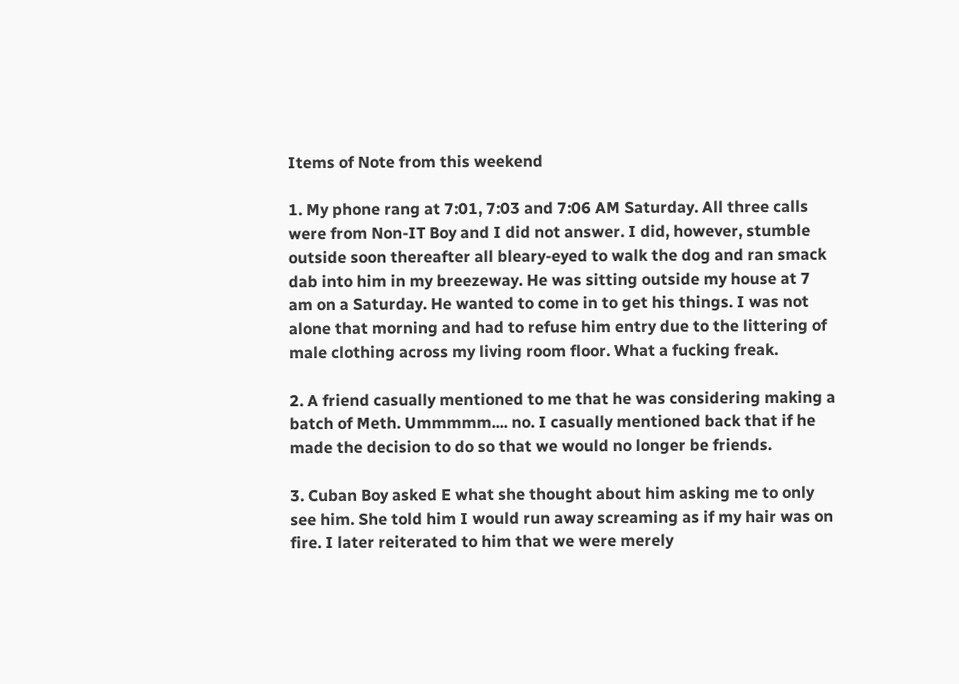Items of Note from this weekend

1. My phone rang at 7:01, 7:03 and 7:06 AM Saturday. All three calls were from Non-IT Boy and I did not answer. I did, however, stumble outside soon thereafter all bleary-eyed to walk the dog and ran smack dab into him in my breezeway. He was sitting outside my house at 7 am on a Saturday. He wanted to come in to get his things. I was not alone that morning and had to refuse him entry due to the littering of male clothing across my living room floor. What a fucking freak.

2. A friend casually mentioned to me that he was considering making a batch of Meth. Ummmmm.... no. I casually mentioned back that if he made the decision to do so that we would no longer be friends.

3. Cuban Boy asked E what she thought about him asking me to only see him. She told him I would run away screaming as if my hair was on fire. I later reiterated to him that we were merely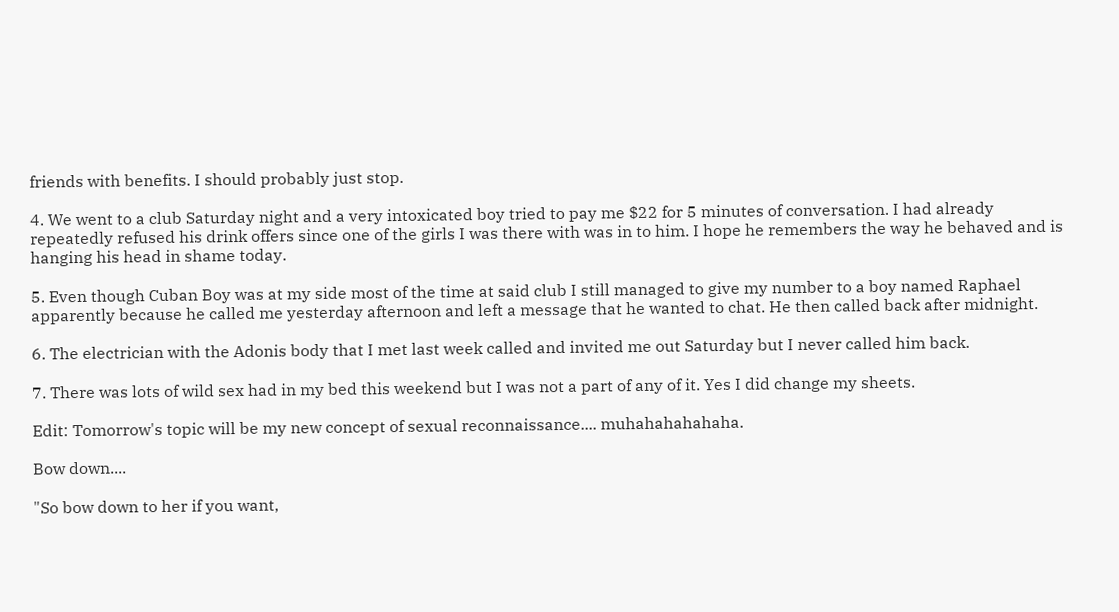friends with benefits. I should probably just stop.

4. We went to a club Saturday night and a very intoxicated boy tried to pay me $22 for 5 minutes of conversation. I had already repeatedly refused his drink offers since one of the girls I was there with was in to him. I hope he remembers the way he behaved and is hanging his head in shame today.

5. Even though Cuban Boy was at my side most of the time at said club I still managed to give my number to a boy named Raphael apparently because he called me yesterday afternoon and left a message that he wanted to chat. He then called back after midnight.

6. The electrician with the Adonis body that I met last week called and invited me out Saturday but I never called him back.

7. There was lots of wild sex had in my bed this weekend but I was not a part of any of it. Yes I did change my sheets.

Edit: Tomorrow's topic will be my new concept of sexual reconnaissance.... muhahahahahaha.

Bow down....

"So bow down to her if you want,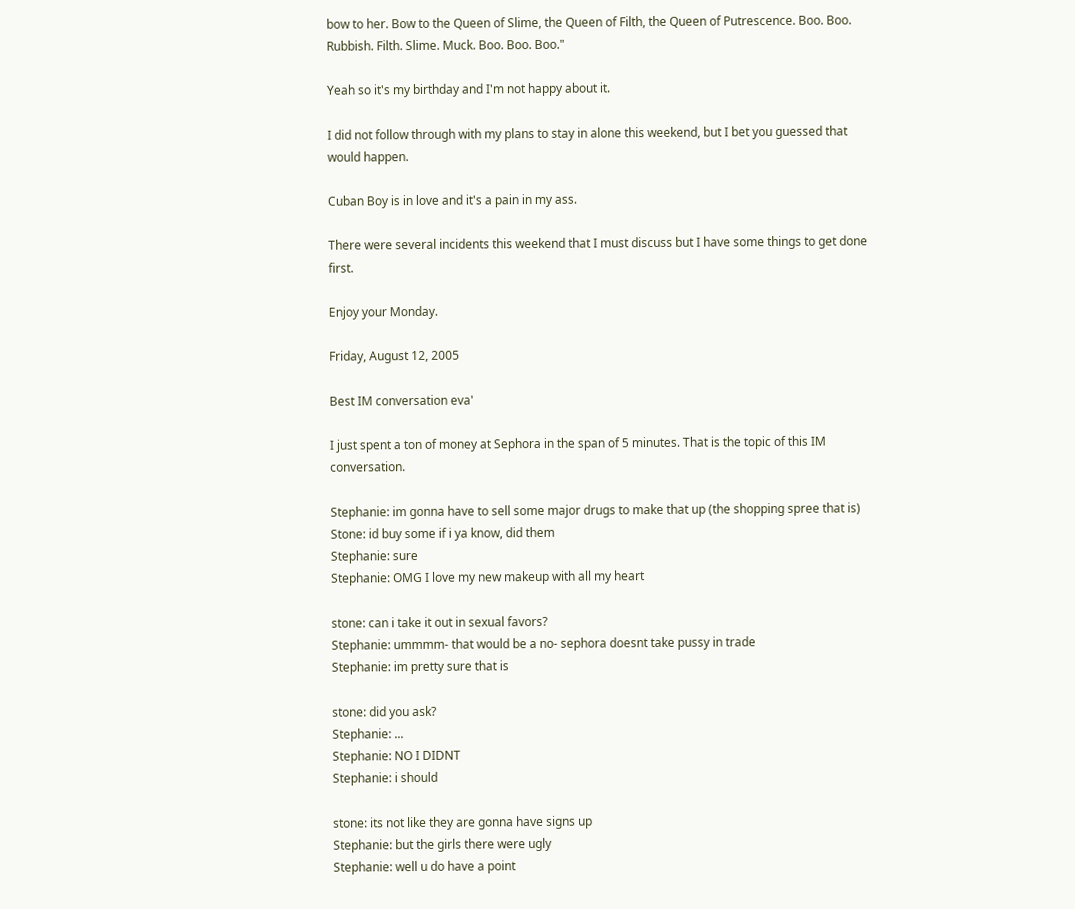bow to her. Bow to the Queen of Slime, the Queen of Filth, the Queen of Putrescence. Boo. Boo. Rubbish. Filth. Slime. Muck. Boo. Boo. Boo."

Yeah so it's my birthday and I'm not happy about it.

I did not follow through with my plans to stay in alone this weekend, but I bet you guessed that would happen.

Cuban Boy is in love and it's a pain in my ass.

There were several incidents this weekend that I must discuss but I have some things to get done first.

Enjoy your Monday.

Friday, August 12, 2005

Best IM conversation eva'

I just spent a ton of money at Sephora in the span of 5 minutes. That is the topic of this IM conversation.

Stephanie: im gonna have to sell some major drugs to make that up (the shopping spree that is)
Stone: id buy some if i ya know, did them
Stephanie: sure
Stephanie: OMG I love my new makeup with all my heart

stone: can i take it out in sexual favors?
Stephanie: ummmm- that would be a no- sephora doesnt take pussy in trade
Stephanie: im pretty sure that is

stone: did you ask?
Stephanie: ...
Stephanie: NO I DIDNT
Stephanie: i should

stone: its not like they are gonna have signs up
Stephanie: but the girls there were ugly
Stephanie: well u do have a point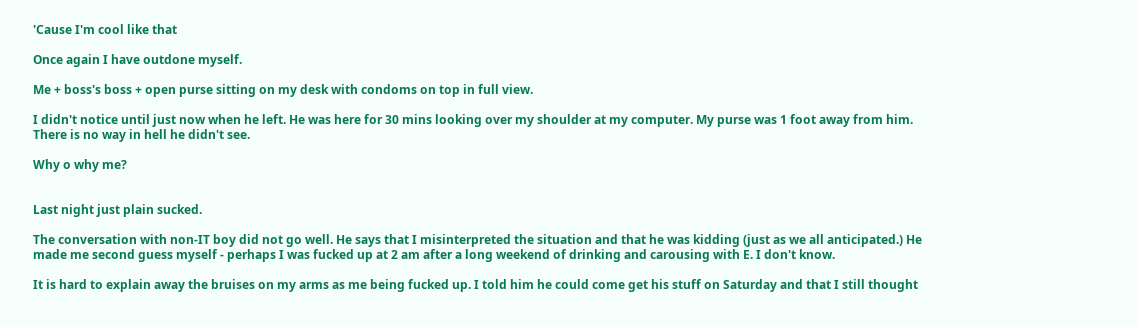'Cause I'm cool like that

Once again I have outdone myself.

Me + boss's boss + open purse sitting on my desk with condoms on top in full view.

I didn't notice until just now when he left. He was here for 30 mins looking over my shoulder at my computer. My purse was 1 foot away from him. There is no way in hell he didn't see.

Why o why me?


Last night just plain sucked.

The conversation with non-IT boy did not go well. He says that I misinterpreted the situation and that he was kidding (just as we all anticipated.) He made me second guess myself - perhaps I was fucked up at 2 am after a long weekend of drinking and carousing with E. I don't know.

It is hard to explain away the bruises on my arms as me being fucked up. I told him he could come get his stuff on Saturday and that I still thought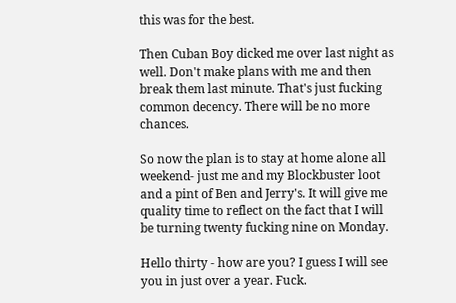this was for the best.

Then Cuban Boy dicked me over last night as well. Don't make plans with me and then break them last minute. That's just fucking common decency. There will be no more chances.

So now the plan is to stay at home alone all weekend- just me and my Blockbuster loot and a pint of Ben and Jerry's. It will give me quality time to reflect on the fact that I will be turning twenty fucking nine on Monday.

Hello thirty - how are you? I guess I will see you in just over a year. Fuck.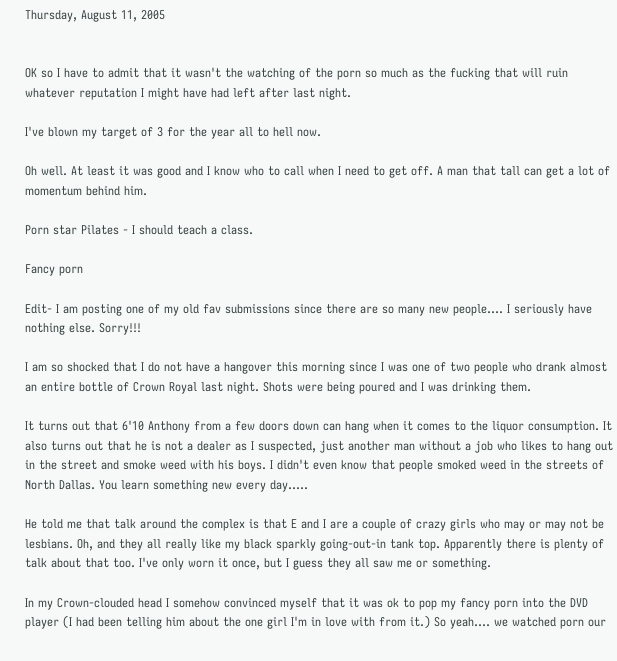Thursday, August 11, 2005


OK so I have to admit that it wasn't the watching of the porn so much as the fucking that will ruin whatever reputation I might have had left after last night.

I've blown my target of 3 for the year all to hell now.

Oh well. At least it was good and I know who to call when I need to get off. A man that tall can get a lot of momentum behind him.

Porn star Pilates - I should teach a class.

Fancy porn

Edit- I am posting one of my old fav submissions since there are so many new people.... I seriously have nothing else. Sorry!!!

I am so shocked that I do not have a hangover this morning since I was one of two people who drank almost an entire bottle of Crown Royal last night. Shots were being poured and I was drinking them.

It turns out that 6'10 Anthony from a few doors down can hang when it comes to the liquor consumption. It also turns out that he is not a dealer as I suspected, just another man without a job who likes to hang out in the street and smoke weed with his boys. I didn't even know that people smoked weed in the streets of North Dallas. You learn something new every day.....

He told me that talk around the complex is that E and I are a couple of crazy girls who may or may not be lesbians. Oh, and they all really like my black sparkly going-out-in tank top. Apparently there is plenty of talk about that too. I've only worn it once, but I guess they all saw me or something.

In my Crown-clouded head I somehow convinced myself that it was ok to pop my fancy porn into the DVD player (I had been telling him about the one girl I'm in love with from it.) So yeah.... we watched porn our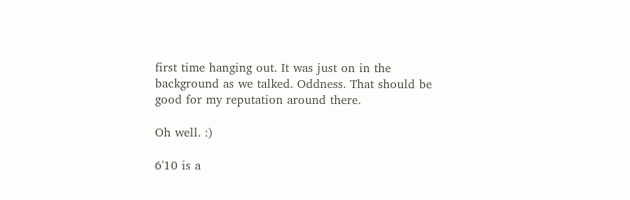first time hanging out. It was just on in the background as we talked. Oddness. That should be good for my reputation around there.

Oh well. :)

6'10 is a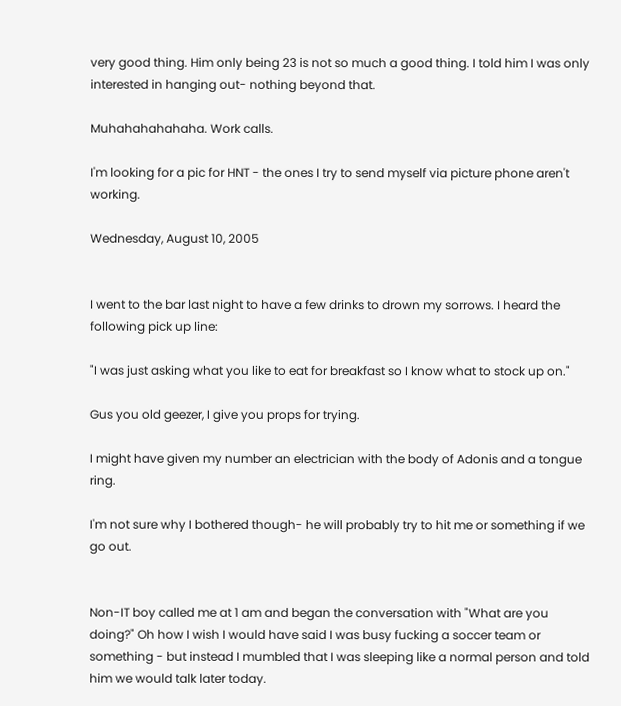very good thing. Him only being 23 is not so much a good thing. I told him I was only interested in hanging out- nothing beyond that.

Muhahahahahaha. Work calls.

I'm looking for a pic for HNT - the ones I try to send myself via picture phone aren't working.

Wednesday, August 10, 2005


I went to the bar last night to have a few drinks to drown my sorrows. I heard the following pick up line:

"I was just asking what you like to eat for breakfast so I know what to stock up on."

Gus you old geezer, I give you props for trying.

I might have given my number an electrician with the body of Adonis and a tongue ring.

I'm not sure why I bothered though- he will probably try to hit me or something if we go out.


Non-IT boy called me at 1 am and began the conversation with "What are you doing?" Oh how I wish I would have said I was busy fucking a soccer team or something - but instead I mumbled that I was sleeping like a normal person and told him we would talk later today.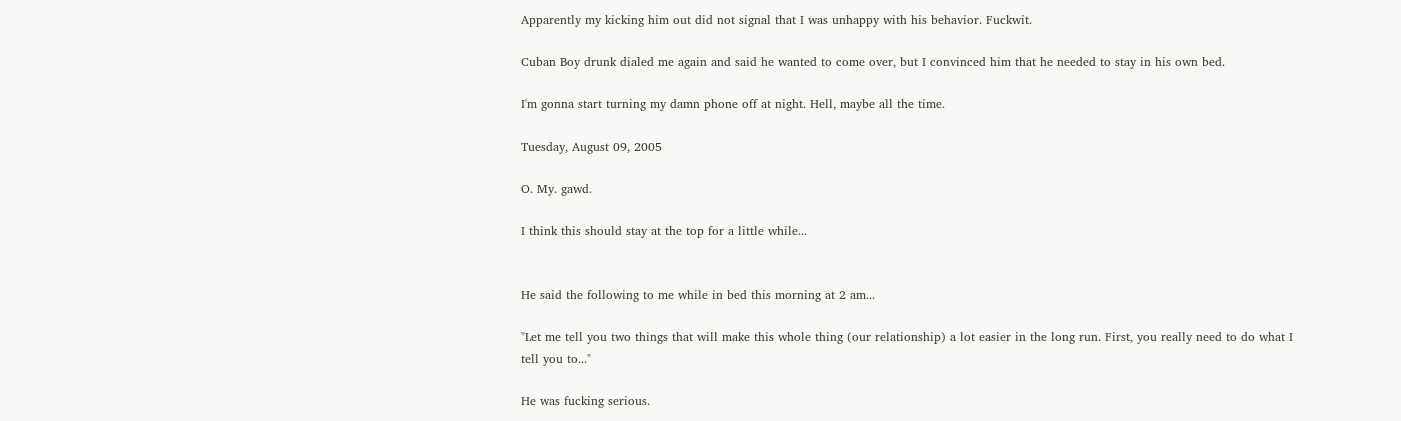Apparently my kicking him out did not signal that I was unhappy with his behavior. Fuckwit.

Cuban Boy drunk dialed me again and said he wanted to come over, but I convinced him that he needed to stay in his own bed.

I'm gonna start turning my damn phone off at night. Hell, maybe all the time.

Tuesday, August 09, 2005

O. My. gawd.

I think this should stay at the top for a little while...


He said the following to me while in bed this morning at 2 am...

"Let me tell you two things that will make this whole thing (our relationship) a lot easier in the long run. First, you really need to do what I tell you to..."

He was fucking serious.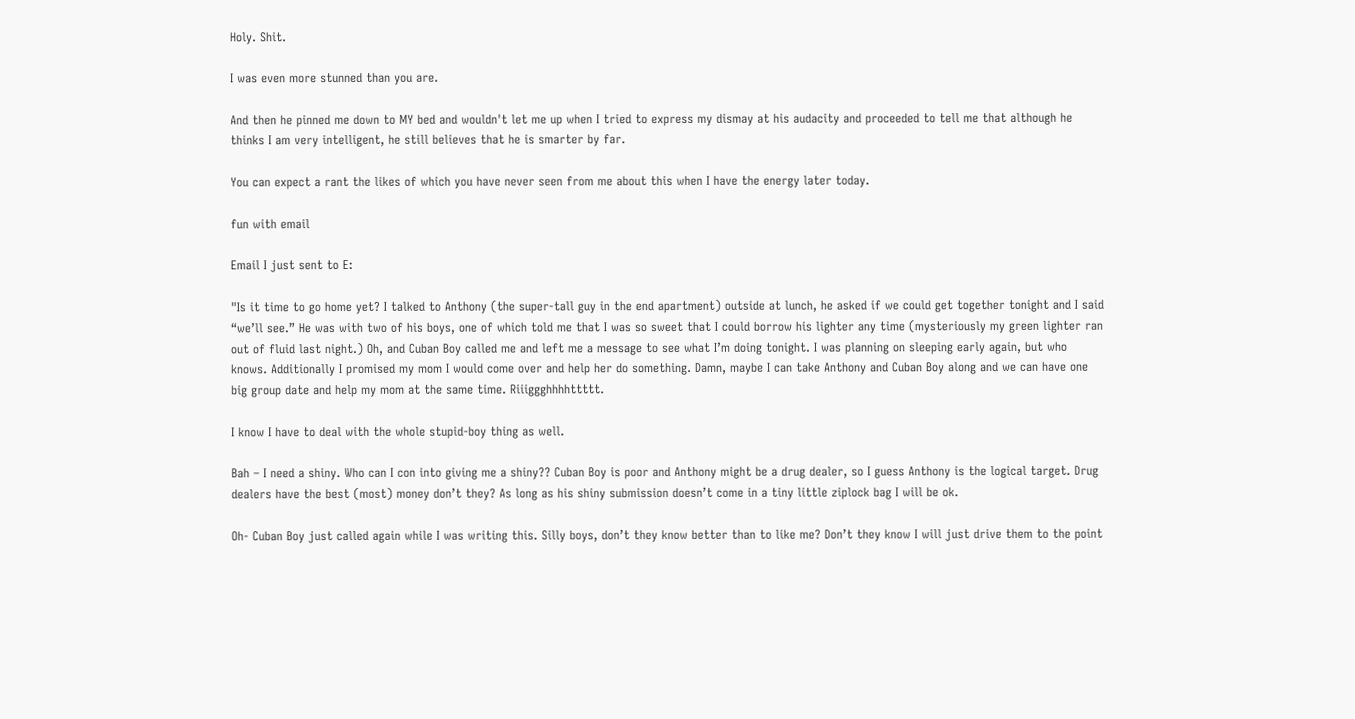Holy. Shit.

I was even more stunned than you are.

And then he pinned me down to MY bed and wouldn't let me up when I tried to express my dismay at his audacity and proceeded to tell me that although he thinks I am very intelligent, he still believes that he is smarter by far.

You can expect a rant the likes of which you have never seen from me about this when I have the energy later today.

fun with email

Email I just sent to E:

"Is it time to go home yet? I talked to Anthony (the super-tall guy in the end apartment) outside at lunch, he asked if we could get together tonight and I said “we’ll see.” He was with two of his boys, one of which told me that I was so sweet that I could borrow his lighter any time (mysteriously my green lighter ran out of fluid last night.) Oh, and Cuban Boy called me and left me a message to see what I’m doing tonight. I was planning on sleeping early again, but who knows. Additionally I promised my mom I would come over and help her do something. Damn, maybe I can take Anthony and Cuban Boy along and we can have one big group date and help my mom at the same time. Riiiggghhhhttttt.

I know I have to deal with the whole stupid-boy thing as well.

Bah – I need a shiny. Who can I con into giving me a shiny?? Cuban Boy is poor and Anthony might be a drug dealer, so I guess Anthony is the logical target. Drug dealers have the best (most) money don’t they? As long as his shiny submission doesn’t come in a tiny little ziplock bag I will be ok.

Oh- Cuban Boy just called again while I was writing this. Silly boys, don’t they know better than to like me? Don’t they know I will just drive them to the point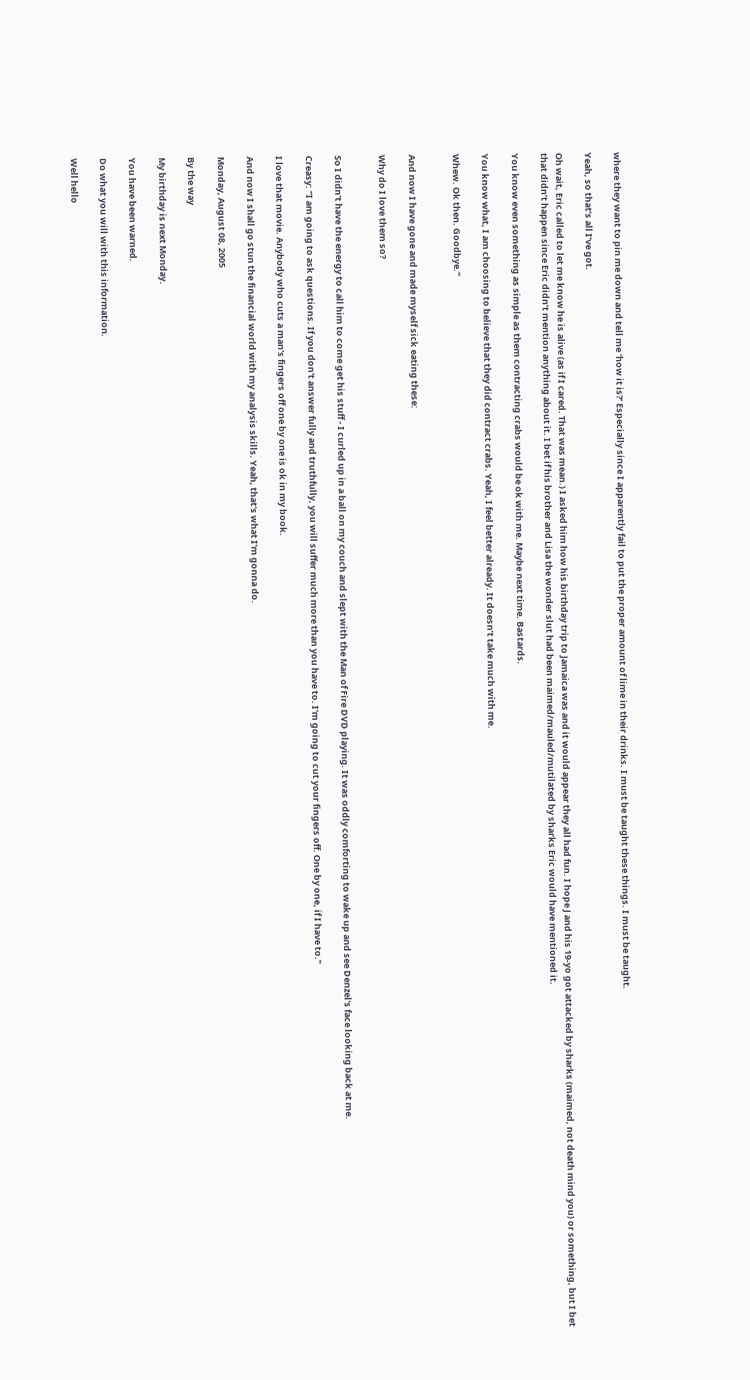where they want to pin me down and tell me ‘how it is?’ Especially since I apparently fail to put the proper amount of lime in their drinks. I must be taught these things. I must be taught.

Yeah, so that’s all I’ve got.

Oh wait, Eric called to let me know he is alive (as if I cared. That was mean.) I asked him how his birthday trip to Jamaica was and it would appear they all had fun. I hope J and his 19-yo got attacked by sharks (maimed, not death mind you) or something, but I bet that didn’t happen since Eric didn’t mention anything about it. I bet if his brother and Lisa the wonder slut had been maimed/mauled/mutilated by sharks Eric would have mentioned it.

You know even something as simple as them contracting crabs would be ok with me. Maybe next time. Bastards.

You know what, I am choosing to believe that they did contract crabs. Yeah, I feel better already. It doesn’t take much with me.

Whew. Ok then. Goodbye."


And now I have gone and made myself sick eating these:

Why do I love them so?


So I didn't have the energy to call him to come get his stuff - I curled up in a ball on my couch and slept with the Man of Fire DVD playing. It was oddly comforting to wake up and see Denzel's face looking back at me.

Creasy: "I am going to ask questions. If you don't answer fully and truthfully, you will suffer much more than you have to. I'm going to cut your fingers off. One by one, if I have to."

I love that movie. Anybody who cuts a man's fingers off one by one is ok in my book.

And now I shall go stun the financial world with my analysis skills. Yeah, that's what I'm gonna do.

Monday, August 08, 2005

By the way

My birthday is next Monday.

You have been warned.

Do what you will with this information.

Well hello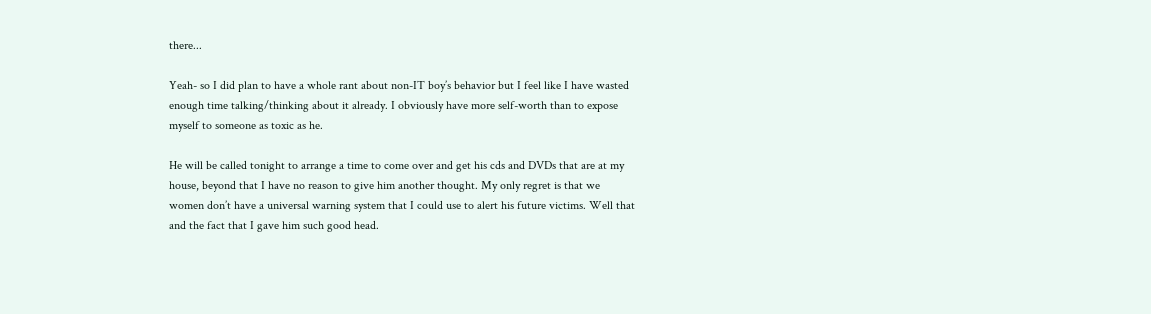there...

Yeah- so I did plan to have a whole rant about non-IT boy’s behavior but I feel like I have wasted enough time talking/thinking about it already. I obviously have more self-worth than to expose myself to someone as toxic as he.

He will be called tonight to arrange a time to come over and get his cds and DVDs that are at my house, beyond that I have no reason to give him another thought. My only regret is that we women don’t have a universal warning system that I could use to alert his future victims. Well that and the fact that I gave him such good head.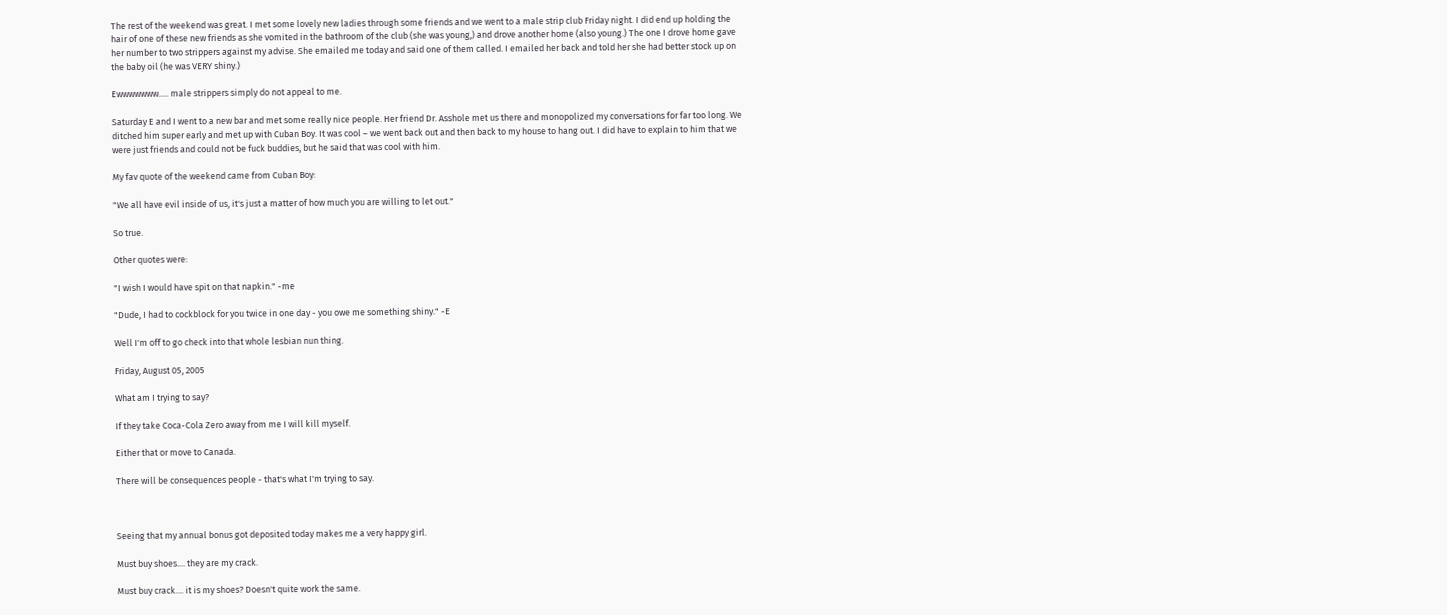The rest of the weekend was great. I met some lovely new ladies through some friends and we went to a male strip club Friday night. I did end up holding the hair of one of these new friends as she vomited in the bathroom of the club (she was young,) and drove another home (also young.) The one I drove home gave her number to two strippers against my advise. She emailed me today and said one of them called. I emailed her back and told her she had better stock up on the baby oil (he was VERY shiny.)

Ewwwwwww..... male strippers simply do not appeal to me.

Saturday E and I went to a new bar and met some really nice people. Her friend Dr. Asshole met us there and monopolized my conversations for far too long. We ditched him super early and met up with Cuban Boy. It was cool – we went back out and then back to my house to hang out. I did have to explain to him that we were just friends and could not be fuck buddies, but he said that was cool with him.

My fav quote of the weekend came from Cuban Boy:

"We all have evil inside of us, it's just a matter of how much you are willing to let out."

So true.

Other quotes were:

"I wish I would have spit on that napkin." -me

"Dude, I had to cockblock for you twice in one day - you owe me something shiny." -E

Well I'm off to go check into that whole lesbian nun thing.

Friday, August 05, 2005

What am I trying to say?

If they take Coca-Cola Zero away from me I will kill myself.

Either that or move to Canada.

There will be consequences people - that's what I'm trying to say.



Seeing that my annual bonus got deposited today makes me a very happy girl.

Must buy shoes.... they are my crack.

Must buy crack.... it is my shoes? Doesn't quite work the same.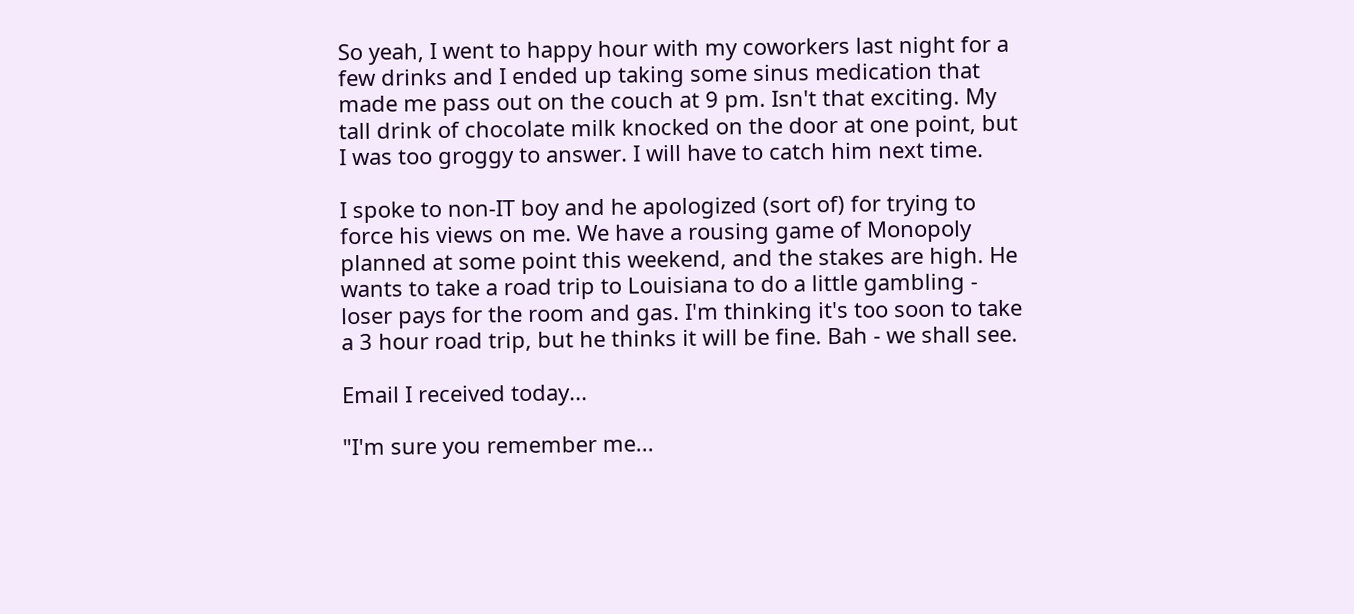So yeah, I went to happy hour with my coworkers last night for a few drinks and I ended up taking some sinus medication that made me pass out on the couch at 9 pm. Isn't that exciting. My tall drink of chocolate milk knocked on the door at one point, but I was too groggy to answer. I will have to catch him next time.

I spoke to non-IT boy and he apologized (sort of) for trying to force his views on me. We have a rousing game of Monopoly planned at some point this weekend, and the stakes are high. He wants to take a road trip to Louisiana to do a little gambling - loser pays for the room and gas. I'm thinking it's too soon to take a 3 hour road trip, but he thinks it will be fine. Bah - we shall see.

Email I received today...

"I'm sure you remember me...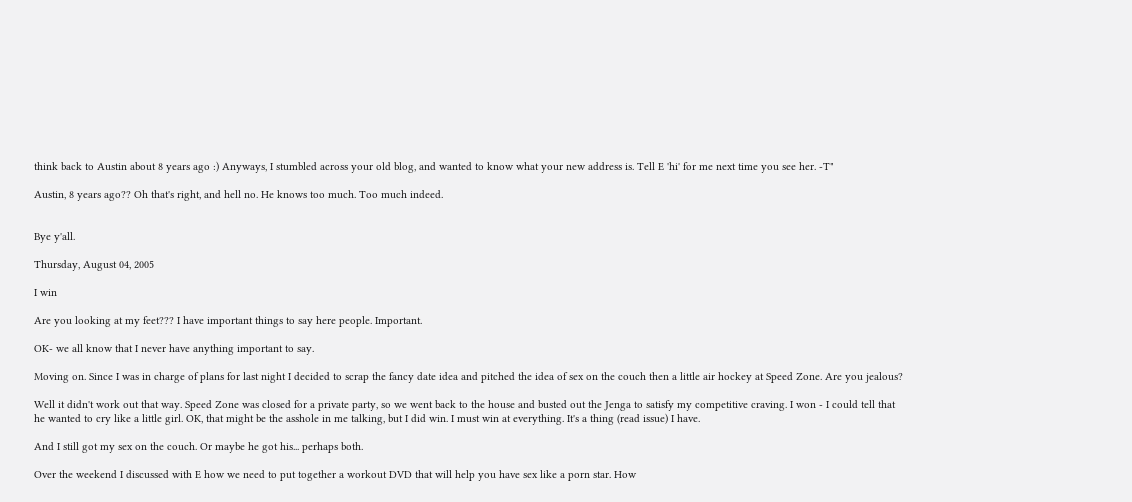think back to Austin about 8 years ago :) Anyways, I stumbled across your old blog, and wanted to know what your new address is. Tell E 'hi' for me next time you see her. -T"

Austin, 8 years ago?? Oh that's right, and hell no. He knows too much. Too much indeed.


Bye y'all.

Thursday, August 04, 2005

I win

Are you looking at my feet??? I have important things to say here people. Important.

OK- we all know that I never have anything important to say.

Moving on. Since I was in charge of plans for last night I decided to scrap the fancy date idea and pitched the idea of sex on the couch then a little air hockey at Speed Zone. Are you jealous?

Well it didn't work out that way. Speed Zone was closed for a private party, so we went back to the house and busted out the Jenga to satisfy my competitive craving. I won - I could tell that he wanted to cry like a little girl. OK, that might be the asshole in me talking, but I did win. I must win at everything. It's a thing (read issue) I have.

And I still got my sex on the couch. Or maybe he got his... perhaps both.

Over the weekend I discussed with E how we need to put together a workout DVD that will help you have sex like a porn star. How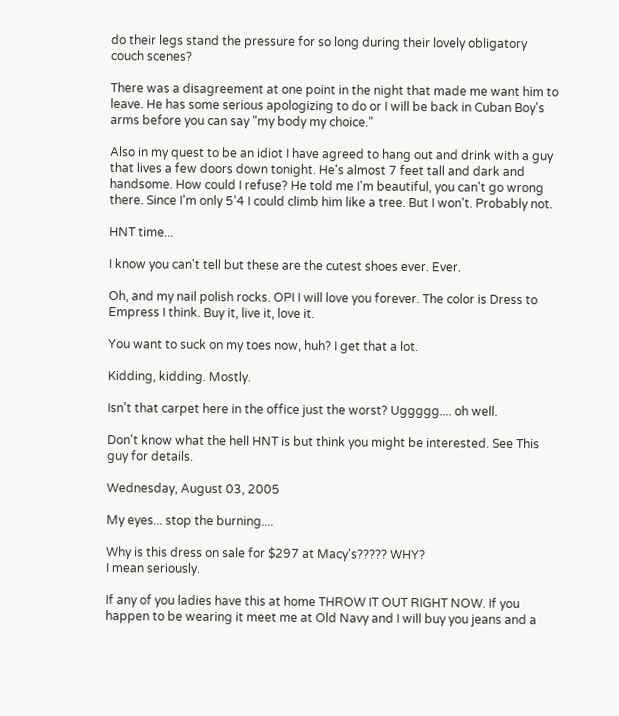do their legs stand the pressure for so long during their lovely obligatory couch scenes?

There was a disagreement at one point in the night that made me want him to leave. He has some serious apologizing to do or I will be back in Cuban Boy's arms before you can say "my body my choice."

Also in my quest to be an idiot I have agreed to hang out and drink with a guy that lives a few doors down tonight. He's almost 7 feet tall and dark and handsome. How could I refuse? He told me I'm beautiful, you can't go wrong there. Since I'm only 5'4 I could climb him like a tree. But I won't. Probably not.

HNT time...

I know you can't tell but these are the cutest shoes ever. Ever.

Oh, and my nail polish rocks. OPI I will love you forever. The color is Dress to Empress I think. Buy it, live it, love it.

You want to suck on my toes now, huh? I get that a lot.

Kidding, kidding. Mostly.

Isn't that carpet here in the office just the worst? Uggggg.... oh well.

Don't know what the hell HNT is but think you might be interested. See This guy for details.

Wednesday, August 03, 2005

My eyes... stop the burning....

Why is this dress on sale for $297 at Macy's????? WHY?
I mean seriously.

If any of you ladies have this at home THROW IT OUT RIGHT NOW. If you happen to be wearing it meet me at Old Navy and I will buy you jeans and a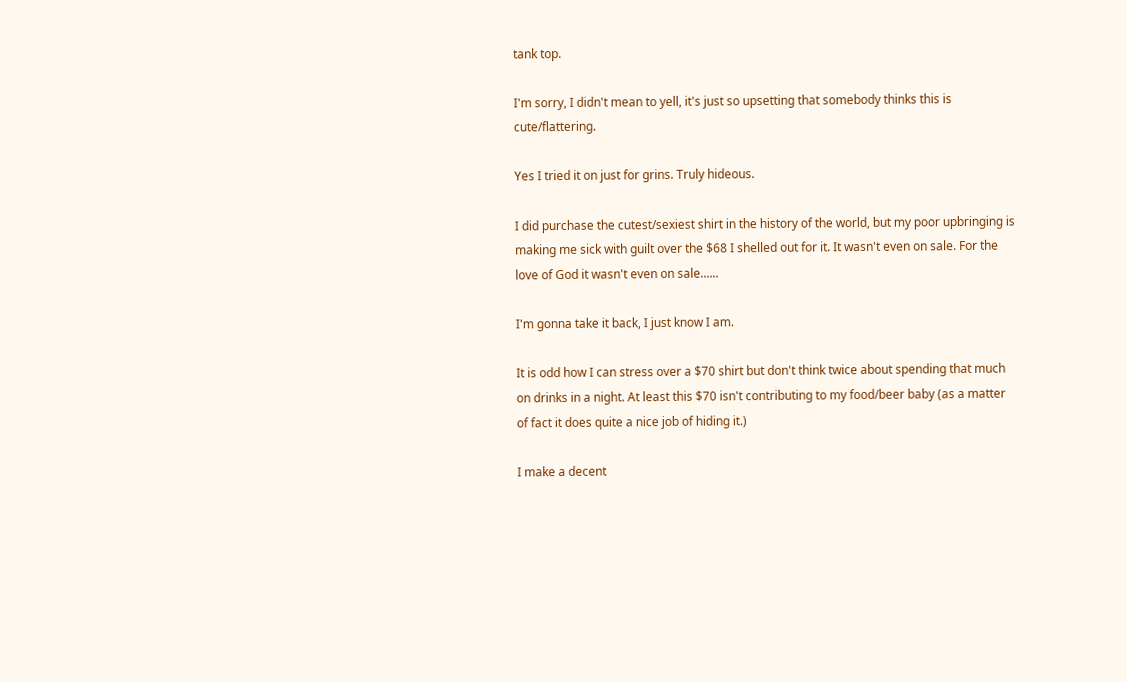tank top.

I'm sorry, I didn't mean to yell, it's just so upsetting that somebody thinks this is cute/flattering.

Yes I tried it on just for grins. Truly hideous.

I did purchase the cutest/sexiest shirt in the history of the world, but my poor upbringing is making me sick with guilt over the $68 I shelled out for it. It wasn't even on sale. For the love of God it wasn't even on sale......

I'm gonna take it back, I just know I am.

It is odd how I can stress over a $70 shirt but don't think twice about spending that much on drinks in a night. At least this $70 isn't contributing to my food/beer baby (as a matter of fact it does quite a nice job of hiding it.)

I make a decent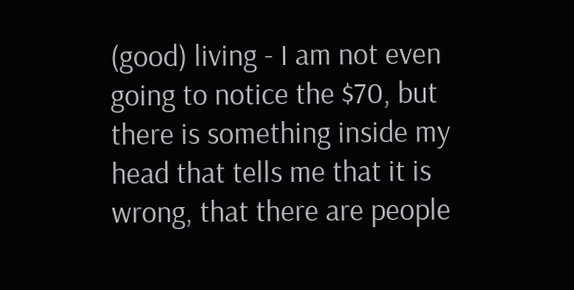(good) living - I am not even going to notice the $70, but there is something inside my head that tells me that it is wrong, that there are people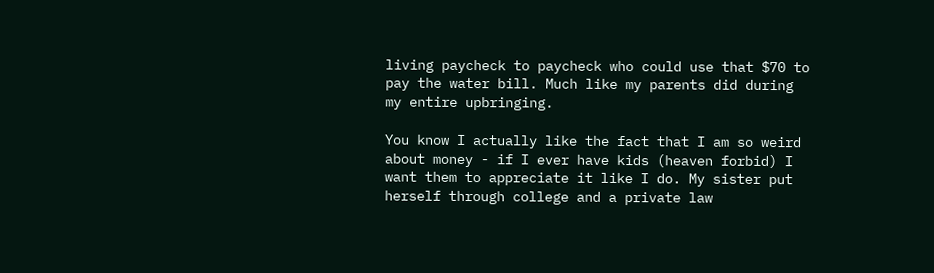living paycheck to paycheck who could use that $70 to pay the water bill. Much like my parents did during my entire upbringing.

You know I actually like the fact that I am so weird about money - if I ever have kids (heaven forbid) I want them to appreciate it like I do. My sister put herself through college and a private law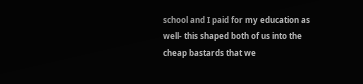school and I paid for my education as well- this shaped both of us into the cheap bastards that we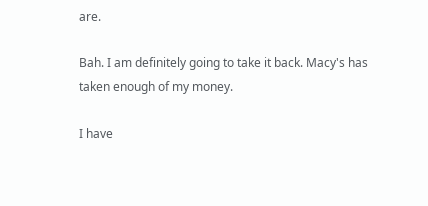are.

Bah. I am definitely going to take it back. Macy's has taken enough of my money.

I have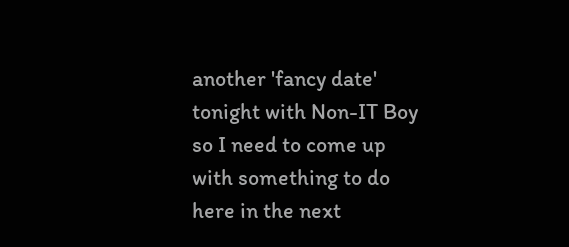another 'fancy date' tonight with Non-IT Boy so I need to come up with something to do here in the next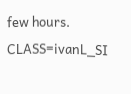few hours. CLASS=ivanL_SI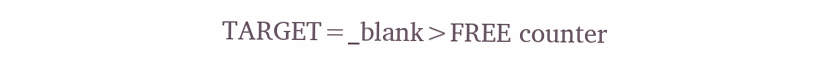TARGET=_blank>FREE counter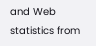and Web statistics from